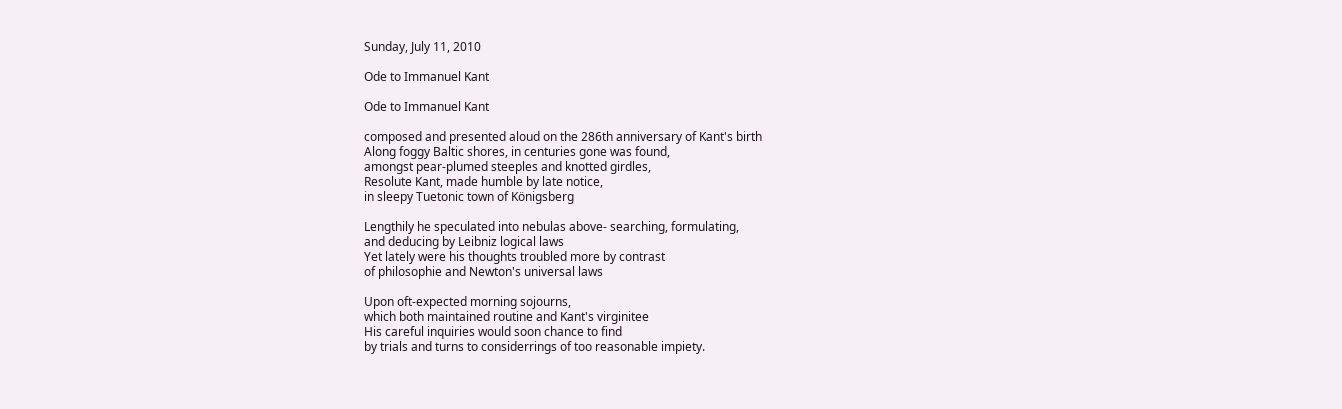Sunday, July 11, 2010

Ode to Immanuel Kant

Ode to Immanuel Kant

composed and presented aloud on the 286th anniversary of Kant's birth
Along foggy Baltic shores, in centuries gone was found,
amongst pear-plumed steeples and knotted girdles,
Resolute Kant, made humble by late notice,
in sleepy Tuetonic town of Königsberg

Lengthily he speculated into nebulas above- searching, formulating,
and deducing by Leibniz logical laws
Yet lately were his thoughts troubled more by contrast
of philosophie and Newton's universal laws

Upon oft-expected morning sojourns,
which both maintained routine and Kant's virginitee
His careful inquiries would soon chance to find
by trials and turns to considerrings of too reasonable impiety.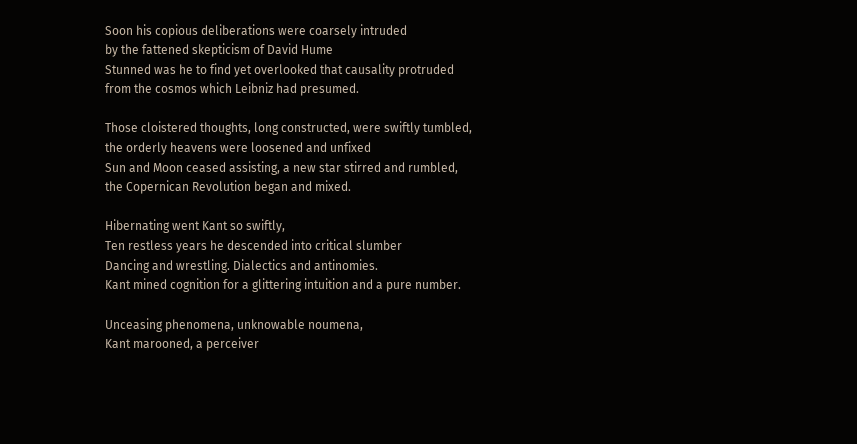Soon his copious deliberations were coarsely intruded
by the fattened skepticism of David Hume
Stunned was he to find yet overlooked that causality protruded
from the cosmos which Leibniz had presumed.

Those cloistered thoughts, long constructed, were swiftly tumbled,
the orderly heavens were loosened and unfixed
Sun and Moon ceased assisting, a new star stirred and rumbled,
the Copernican Revolution began and mixed.

Hibernating went Kant so swiftly,
Ten restless years he descended into critical slumber
Dancing and wrestling. Dialectics and antinomies.
Kant mined cognition for a glittering intuition and a pure number.

Unceasing phenomena, unknowable noumena,
Kant marooned, a perceiver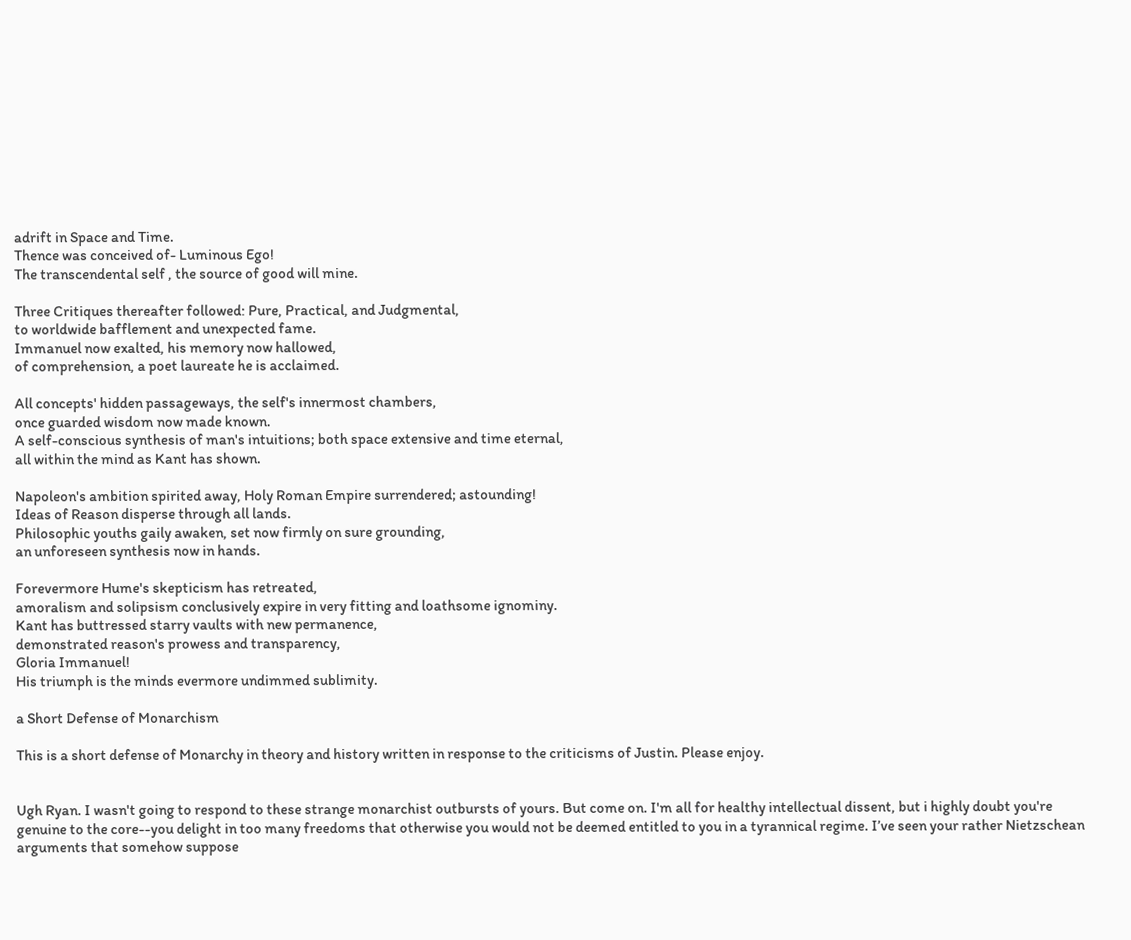adrift in Space and Time.
Thence was conceived of- Luminous Ego!
The transcendental self , the source of good will mine.

Three Critiques thereafter followed: Pure, Practical, and Judgmental,
to worldwide bafflement and unexpected fame.
Immanuel now exalted, his memory now hallowed,
of comprehension, a poet laureate he is acclaimed.

All concepts' hidden passageways, the self's innermost chambers,
once guarded wisdom now made known.
A self-conscious synthesis of man's intuitions; both space extensive and time eternal,
all within the mind as Kant has shown.

Napoleon's ambition spirited away, Holy Roman Empire surrendered; astounding!
Ideas of Reason disperse through all lands.
Philosophic youths gaily awaken, set now firmly on sure grounding,
an unforeseen synthesis now in hands.

Forevermore Hume's skepticism has retreated,
amoralism and solipsism conclusively expire in very fitting and loathsome ignominy.
Kant has buttressed starry vaults with new permanence,
demonstrated reason's prowess and transparency,
Gloria Immanuel!
His triumph is the minds evermore undimmed sublimity.

a Short Defense of Monarchism

This is a short defense of Monarchy in theory and history written in response to the criticisms of Justin. Please enjoy.


Ugh Ryan. I wasn't going to respond to these strange monarchist outbursts of yours. But come on. I'm all for healthy intellectual dissent, but i highly doubt you're genuine to the core--you delight in too many freedoms that otherwise you would not be deemed entitled to you in a tyrannical regime. I’ve seen your rather Nietzschean arguments that somehow suppose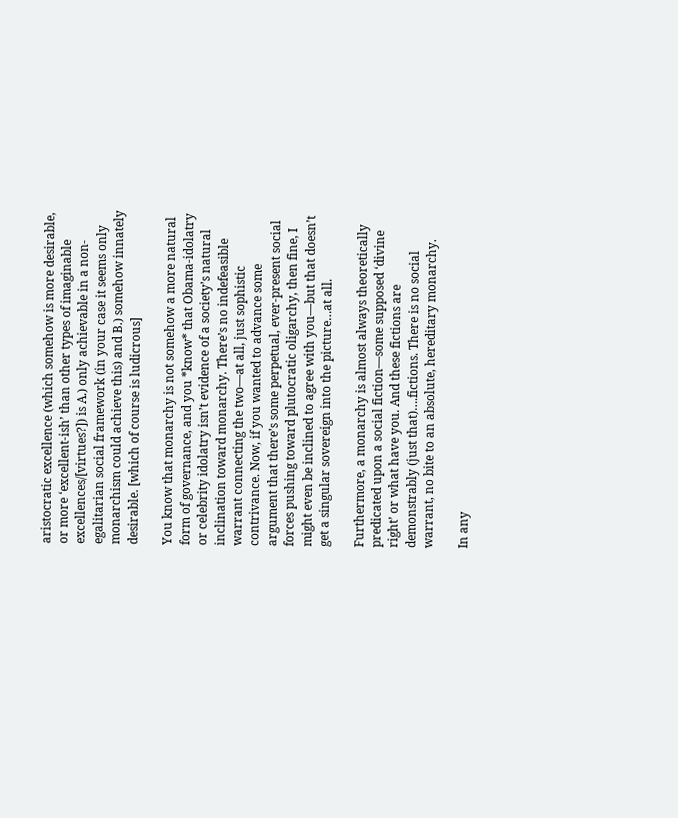aristocratic excellence (which somehow is more desirable, or more ‘excellent-ish’ than other types of imaginable excellences/[virtues?]) is A.) only achievable in a non-egalitarian social framework (in your case it seems only monarchism could achieve this) and B.) somehow innately desirable. [which of course is ludicrous]

You know that monarchy is not somehow a more natural form of governance, and you *know* that Obama-idolatry or celebrity idolatry isn’t evidence of a society’s natural inclination toward monarchy. There’s no indefeasible warrant connecting the two—at all, just sophistic contrivance. Now, if you wanted to advance some argument that there’s some perpetual, ever-present social forces pushing toward plutocratic oligarchy, then fine, I might even be inclined to agree with you—but that doesn’t get a singular sovereign into the picture…at all.

Furthermore, a monarchy is almost always theoretically predicated upon a social fiction—some supposed ‘divine right’ or what have you. And these fictions are demonstrably (just that)….fictions. There is no social warrant, no bite to an absolute, hereditary monarchy.

In any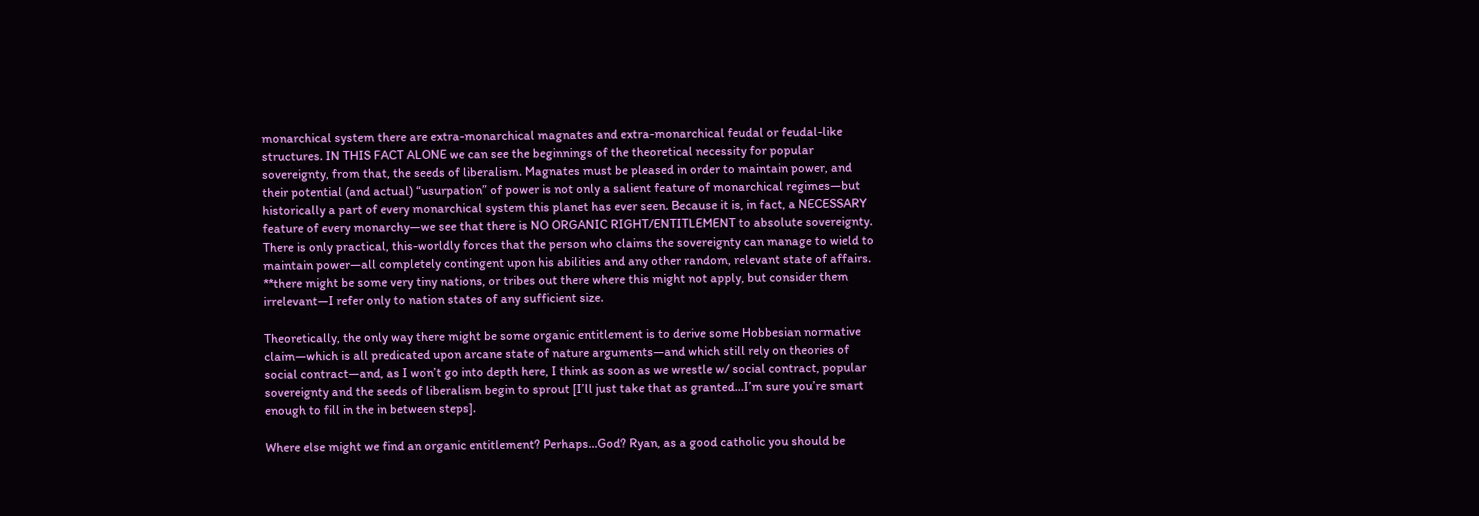monarchical system there are extra-monarchical magnates and extra-monarchical feudal or feudal-like structures. IN THIS FACT ALONE we can see the beginnings of the theoretical necessity for popular sovereignty, from that, the seeds of liberalism. Magnates must be pleased in order to maintain power, and their potential (and actual) “usurpation” of power is not only a salient feature of monarchical regimes—but historically a part of every monarchical system this planet has ever seen. Because it is, in fact, a NECESSARY feature of every monarchy—we see that there is NO ORGANIC RIGHT/ENTITLEMENT to absolute sovereignty. There is only practical, this-worldly forces that the person who claims the sovereignty can manage to wield to maintain power—all completely contingent upon his abilities and any other random, relevant state of affairs. **there might be some very tiny nations, or tribes out there where this might not apply, but consider them irrelevant—I refer only to nation states of any sufficient size.

Theoretically, the only way there might be some organic entitlement is to derive some Hobbesian normative claim—which is all predicated upon arcane state of nature arguments—and which still rely on theories of social contract—and, as I won’t go into depth here, I think as soon as we wrestle w/ social contract, popular sovereignty and the seeds of liberalism begin to sprout [I’ll just take that as granted…I’m sure you’re smart enough to fill in the in between steps].

Where else might we find an organic entitlement? Perhaps…God? Ryan, as a good catholic you should be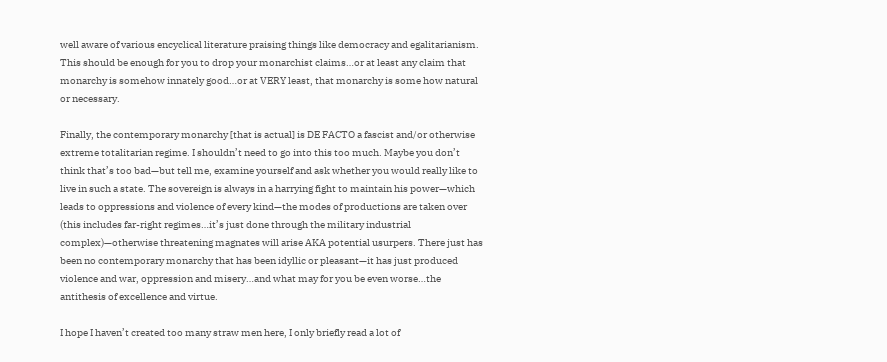well aware of various encyclical literature praising things like democracy and egalitarianism. This should be enough for you to drop your monarchist claims…or at least any claim that monarchy is somehow innately good…or at VERY least, that monarchy is some how natural or necessary.

Finally, the contemporary monarchy [that is actual] is DE FACTO a fascist and/or otherwise extreme totalitarian regime. I shouldn’t need to go into this too much. Maybe you don’t think that’s too bad—but tell me, examine yourself and ask whether you would really like to live in such a state. The sovereign is always in a harrying fight to maintain his power—which leads to oppressions and violence of every kind—the modes of productions are taken over (this includes far-right regimes…it’s just done through the military industrial complex)—otherwise threatening magnates will arise AKA potential usurpers. There just has been no contemporary monarchy that has been idyllic or pleasant—it has just produced violence and war, oppression and misery…and what may for you be even worse…the antithesis of excellence and virtue.

I hope I haven’t created too many straw men here, I only briefly read a lot of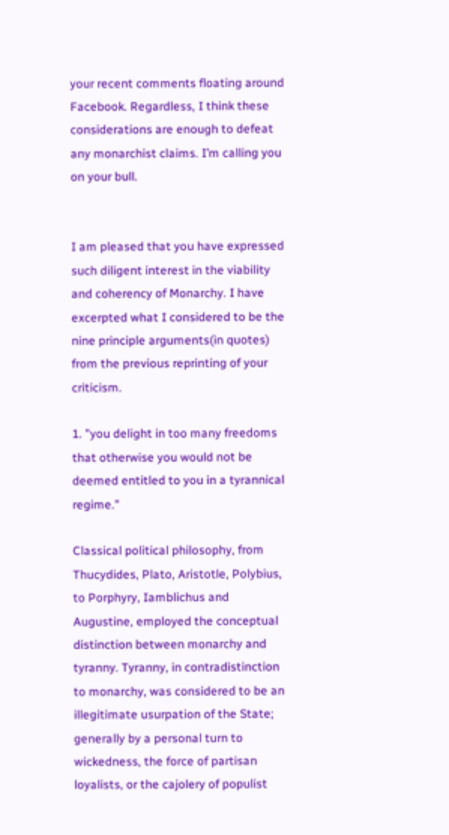your recent comments floating around Facebook. Regardless, I think these considerations are enough to defeat any monarchist claims. I’m calling you on your bull.


I am pleased that you have expressed such diligent interest in the viability and coherency of Monarchy. I have excerpted what I considered to be the nine principle arguments(in quotes) from the previous reprinting of your criticism.

1. "you delight in too many freedoms that otherwise you would not be deemed entitled to you in a tyrannical regime."

Classical political philosophy, from Thucydides, Plato, Aristotle, Polybius, to Porphyry, Iamblichus and Augustine, employed the conceptual distinction between monarchy and tyranny. Tyranny, in contradistinction to monarchy, was considered to be an illegitimate usurpation of the State; generally by a personal turn to wickedness, the force of partisan loyalists, or the cajolery of populist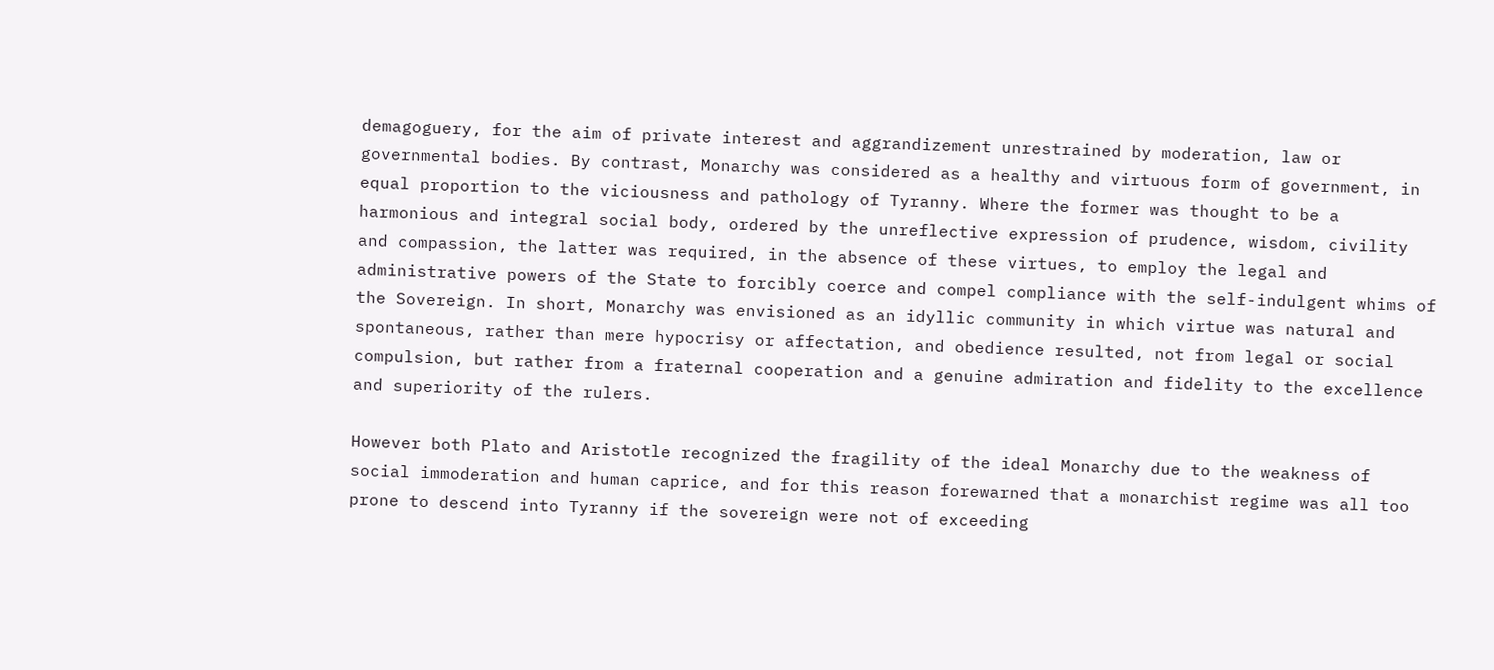demagoguery, for the aim of private interest and aggrandizement unrestrained by moderation, law or governmental bodies. By contrast, Monarchy was considered as a healthy and virtuous form of government, in equal proportion to the viciousness and pathology of Tyranny. Where the former was thought to be a harmonious and integral social body, ordered by the unreflective expression of prudence, wisdom, civility and compassion, the latter was required, in the absence of these virtues, to employ the legal and administrative powers of the State to forcibly coerce and compel compliance with the self-indulgent whims of the Sovereign. In short, Monarchy was envisioned as an idyllic community in which virtue was natural and spontaneous, rather than mere hypocrisy or affectation, and obedience resulted, not from legal or social compulsion, but rather from a fraternal cooperation and a genuine admiration and fidelity to the excellence and superiority of the rulers.

However both Plato and Aristotle recognized the fragility of the ideal Monarchy due to the weakness of social immoderation and human caprice, and for this reason forewarned that a monarchist regime was all too prone to descend into Tyranny if the sovereign were not of exceeding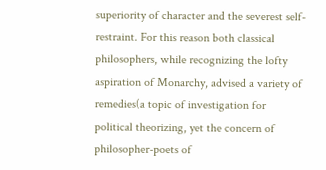superiority of character and the severest self-restraint. For this reason both classical philosophers, while recognizing the lofty aspiration of Monarchy, advised a variety of remedies(a topic of investigation for political theorizing, yet the concern of philosopher-poets of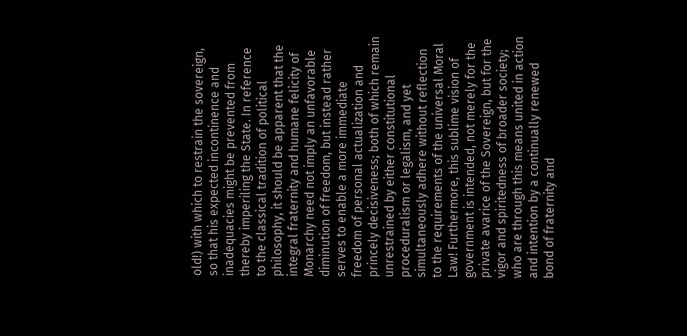old!) with which to restrain the sovereign, so that his expected incontinence and inadequacies might be prevented from thereby imperiling the State. In reference to the classical tradition of political philosophy, it should be apparent that the integral fraternity and humane felicity of Monarchy need not imply an unfavorable diminution of freedom, but instead rather serves to enable a more immediate freedom of personal actualization and princely decisiveness; both of which remain unrestrained by either constitutional proceduralism or legalism, and yet simultaneously adhere without reflection to the requirements of the universal Moral Law! Furthermore, this sublime vision of government is intended, not merely for the private avarice of the Sovereign, but for the vigor and spiritedness of broader society; who are through this means united in action and intention by a continually renewed bond of fraternity and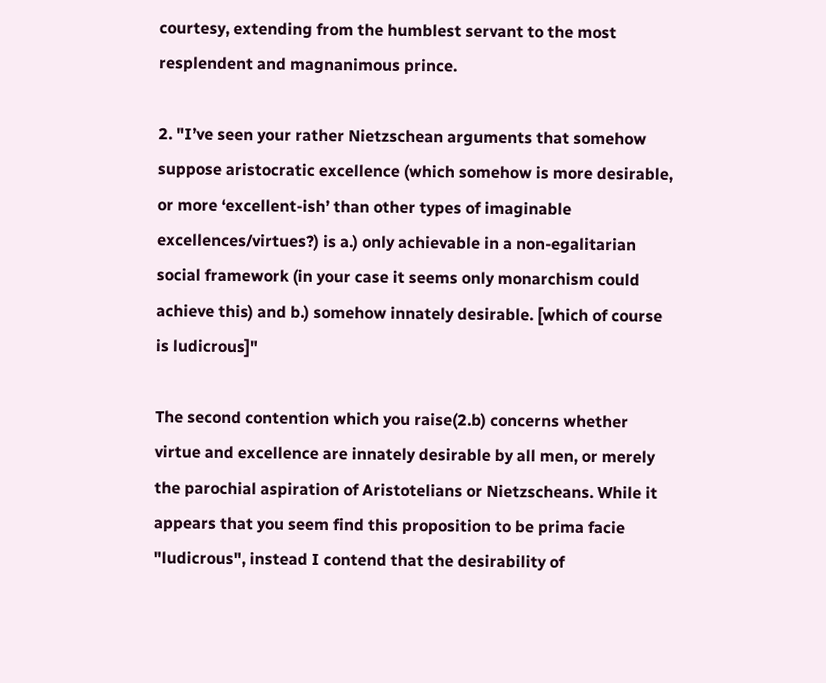courtesy, extending from the humblest servant to the most resplendent and magnanimous prince.

2. "I’ve seen your rather Nietzschean arguments that somehow suppose aristocratic excellence (which somehow is more desirable, or more ‘excellent-ish’ than other types of imaginable excellences/virtues?) is a.) only achievable in a non-egalitarian social framework (in your case it seems only monarchism could achieve this) and b.) somehow innately desirable. [which of course is ludicrous]"

The second contention which you raise(2.b) concerns whether virtue and excellence are innately desirable by all men, or merely the parochial aspiration of Aristotelians or Nietzscheans. While it appears that you seem find this proposition to be prima facie "ludicrous", instead I contend that the desirability of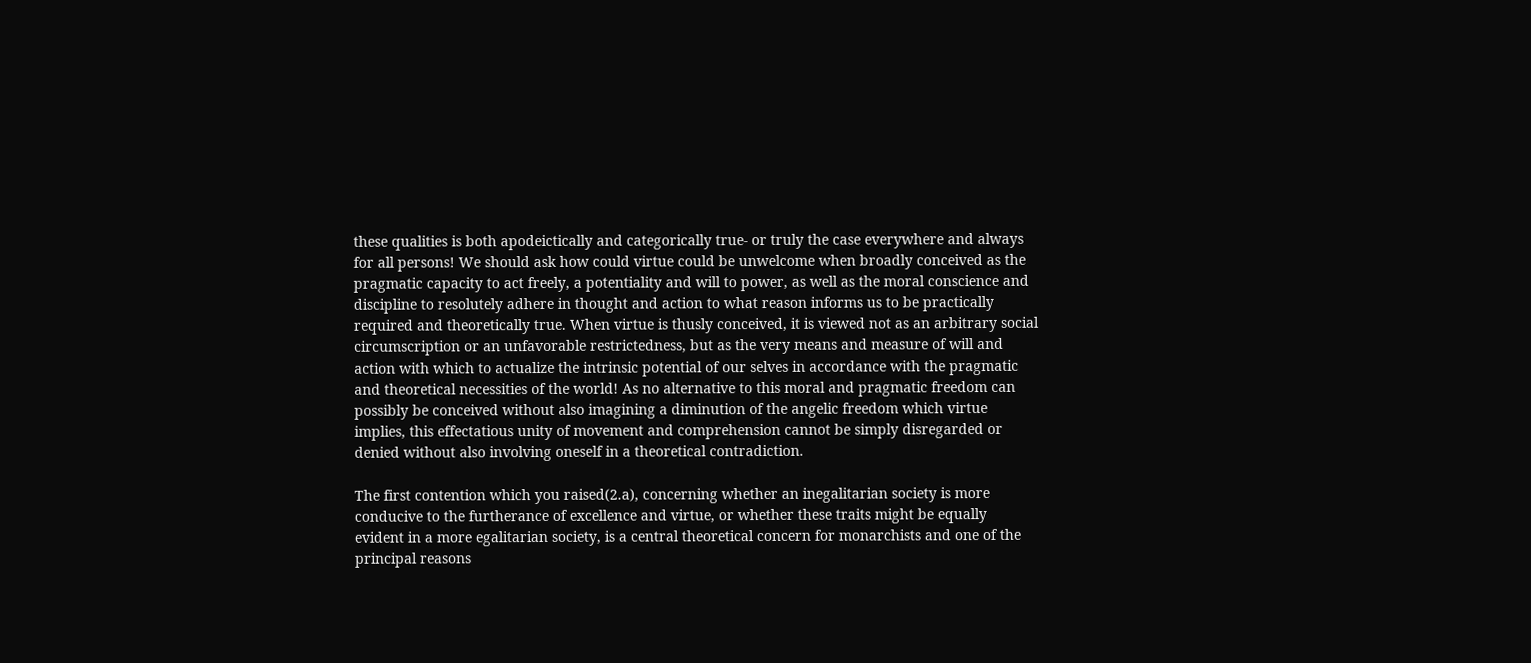these qualities is both apodeictically and categorically true- or truly the case everywhere and always for all persons! We should ask how could virtue could be unwelcome when broadly conceived as the pragmatic capacity to act freely, a potentiality and will to power, as well as the moral conscience and discipline to resolutely adhere in thought and action to what reason informs us to be practically required and theoretically true. When virtue is thusly conceived, it is viewed not as an arbitrary social circumscription or an unfavorable restrictedness, but as the very means and measure of will and action with which to actualize the intrinsic potential of our selves in accordance with the pragmatic and theoretical necessities of the world! As no alternative to this moral and pragmatic freedom can possibly be conceived without also imagining a diminution of the angelic freedom which virtue implies, this effectatious unity of movement and comprehension cannot be simply disregarded or denied without also involving oneself in a theoretical contradiction.

The first contention which you raised(2.a), concerning whether an inegalitarian society is more conducive to the furtherance of excellence and virtue, or whether these traits might be equally evident in a more egalitarian society, is a central theoretical concern for monarchists and one of the principal reasons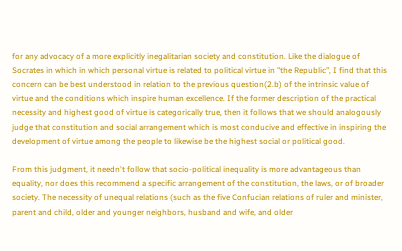for any advocacy of a more explicitly inegalitarian society and constitution. Like the dialogue of Socrates in which in which personal virtue is related to political virtue in "the Republic", I find that this concern can be best understood in relation to the previous question(2.b) of the intrinsic value of virtue and the conditions which inspire human excellence. If the former description of the practical necessity and highest good of virtue is categorically true, then it follows that we should analogously judge that constitution and social arrangement which is most conducive and effective in inspiring the development of virtue among the people to likewise be the highest social or political good.

From this judgment, it needn't follow that socio-political inequality is more advantageous than equality, nor does this recommend a specific arrangement of the constitution, the laws, or of broader society. The necessity of unequal relations (such as the five Confucian relations of ruler and minister, parent and child, older and younger neighbors, husband and wife, and older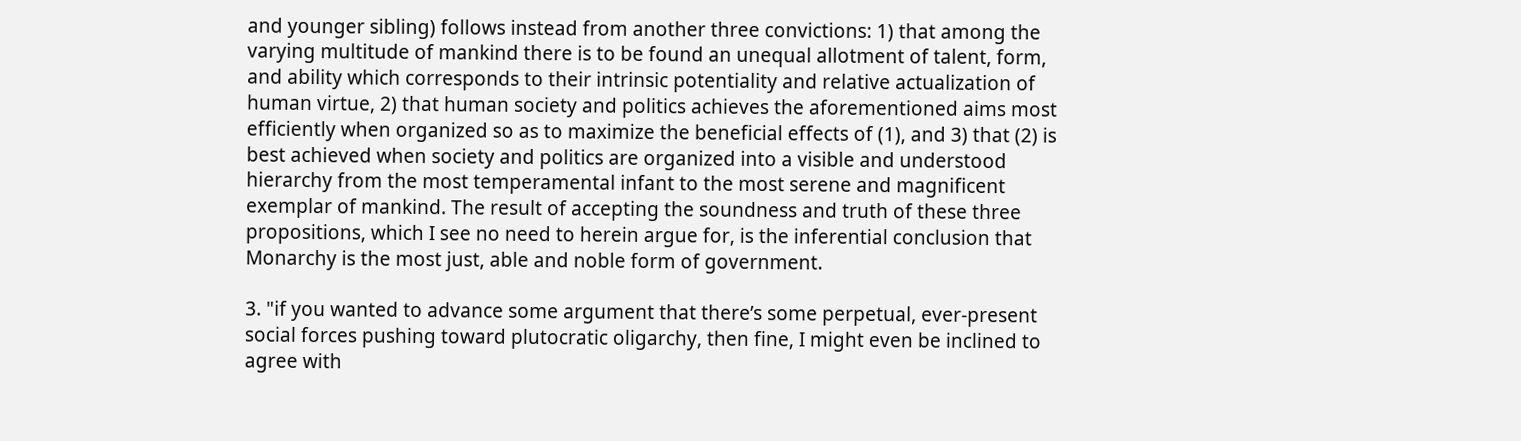and younger sibling) follows instead from another three convictions: 1) that among the varying multitude of mankind there is to be found an unequal allotment of talent, form, and ability which corresponds to their intrinsic potentiality and relative actualization of human virtue, 2) that human society and politics achieves the aforementioned aims most efficiently when organized so as to maximize the beneficial effects of (1), and 3) that (2) is best achieved when society and politics are organized into a visible and understood hierarchy from the most temperamental infant to the most serene and magnificent exemplar of mankind. The result of accepting the soundness and truth of these three propositions, which I see no need to herein argue for, is the inferential conclusion that Monarchy is the most just, able and noble form of government.

3. "if you wanted to advance some argument that there’s some perpetual, ever-present social forces pushing toward plutocratic oligarchy, then fine, I might even be inclined to agree with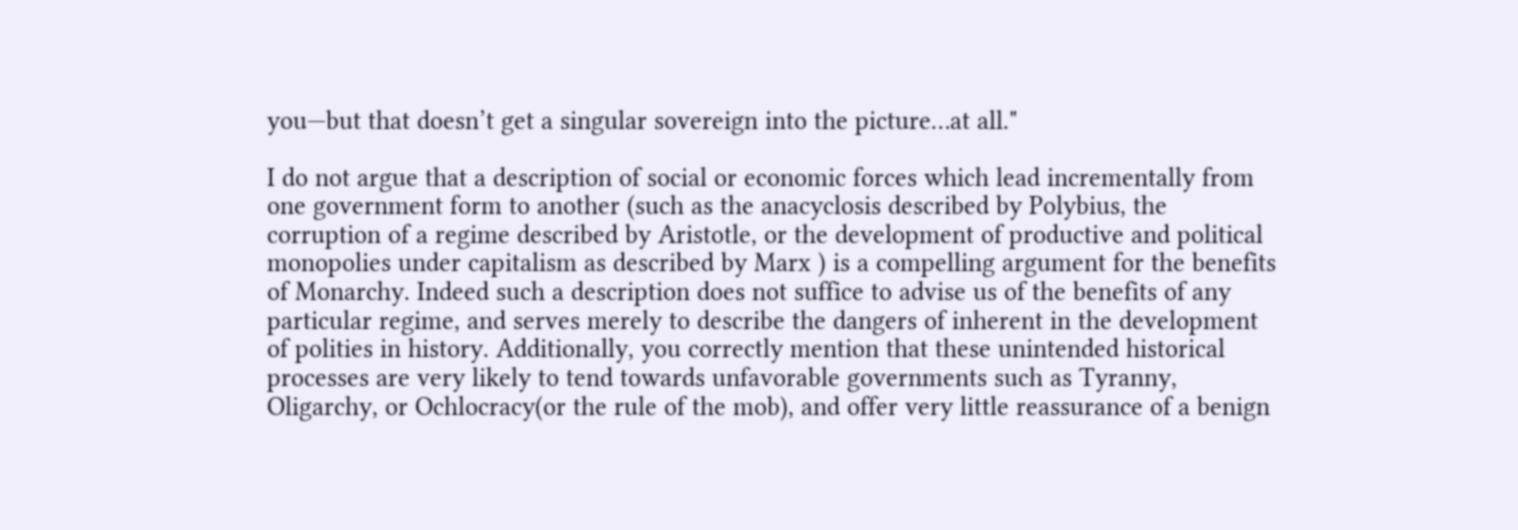you—but that doesn’t get a singular sovereign into the picture…at all."

I do not argue that a description of social or economic forces which lead incrementally from one government form to another (such as the anacyclosis described by Polybius, the corruption of a regime described by Aristotle, or the development of productive and political monopolies under capitalism as described by Marx ) is a compelling argument for the benefits of Monarchy. Indeed such a description does not suffice to advise us of the benefits of any particular regime, and serves merely to describe the dangers of inherent in the development of polities in history. Additionally, you correctly mention that these unintended historical processes are very likely to tend towards unfavorable governments such as Tyranny, Oligarchy, or Ochlocracy(or the rule of the mob), and offer very little reassurance of a benign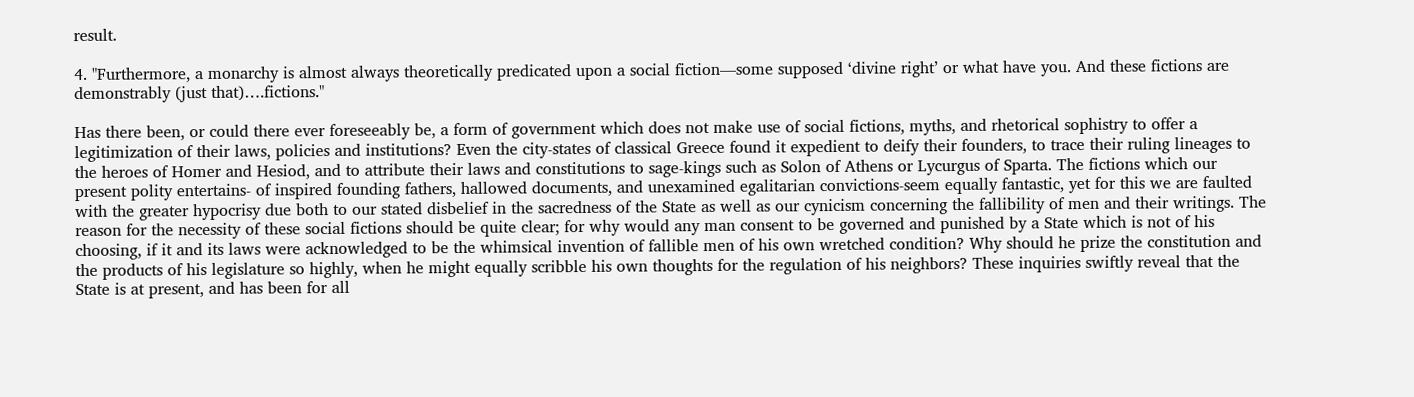result.

4. "Furthermore, a monarchy is almost always theoretically predicated upon a social fiction—some supposed ‘divine right’ or what have you. And these fictions are demonstrably (just that)….fictions."

Has there been, or could there ever foreseeably be, a form of government which does not make use of social fictions, myths, and rhetorical sophistry to offer a legitimization of their laws, policies and institutions? Even the city-states of classical Greece found it expedient to deify their founders, to trace their ruling lineages to the heroes of Homer and Hesiod, and to attribute their laws and constitutions to sage-kings such as Solon of Athens or Lycurgus of Sparta. The fictions which our present polity entertains- of inspired founding fathers, hallowed documents, and unexamined egalitarian convictions-seem equally fantastic, yet for this we are faulted with the greater hypocrisy due both to our stated disbelief in the sacredness of the State as well as our cynicism concerning the fallibility of men and their writings. The reason for the necessity of these social fictions should be quite clear; for why would any man consent to be governed and punished by a State which is not of his choosing, if it and its laws were acknowledged to be the whimsical invention of fallible men of his own wretched condition? Why should he prize the constitution and the products of his legislature so highly, when he might equally scribble his own thoughts for the regulation of his neighbors? These inquiries swiftly reveal that the State is at present, and has been for all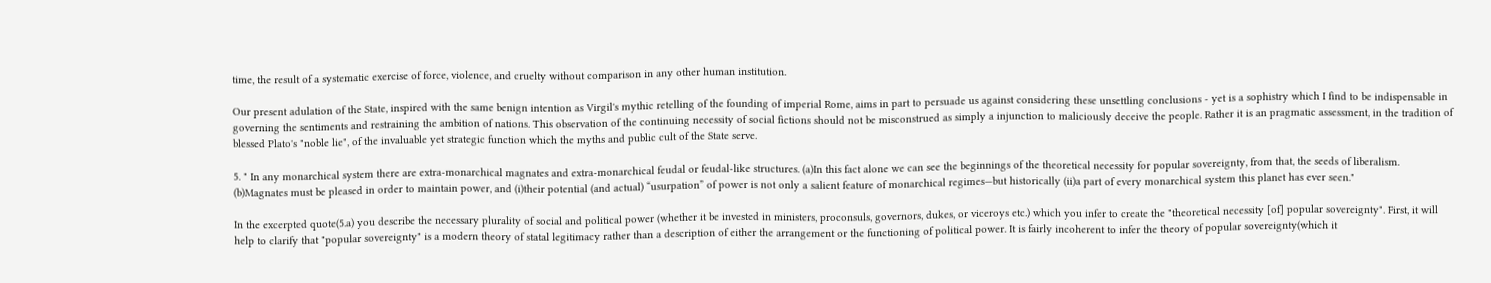time, the result of a systematic exercise of force, violence, and cruelty without comparison in any other human institution.

Our present adulation of the State, inspired with the same benign intention as Virgil's mythic retelling of the founding of imperial Rome, aims in part to persuade us against considering these unsettling conclusions - yet is a sophistry which I find to be indispensable in governing the sentiments and restraining the ambition of nations. This observation of the continuing necessity of social fictions should not be misconstrued as simply a injunction to maliciously deceive the people. Rather it is an pragmatic assessment, in the tradition of blessed Plato's "noble lie", of the invaluable yet strategic function which the myths and public cult of the State serve.

5. " In any monarchical system there are extra-monarchical magnates and extra-monarchical feudal or feudal-like structures. (a)In this fact alone we can see the beginnings of the theoretical necessity for popular sovereignty, from that, the seeds of liberalism. (b)Magnates must be pleased in order to maintain power, and (i)their potential (and actual) “usurpation” of power is not only a salient feature of monarchical regimes—but historically (ii)a part of every monarchical system this planet has ever seen."

In the excerpted quote(5.a) you describe the necessary plurality of social and political power (whether it be invested in ministers, proconsuls, governors, dukes, or viceroys etc.) which you infer to create the "theoretical necessity [of] popular sovereignty". First, it will help to clarify that "popular sovereignty" is a modern theory of statal legitimacy rather than a description of either the arrangement or the functioning of political power. It is fairly incoherent to infer the theory of popular sovereignty(which it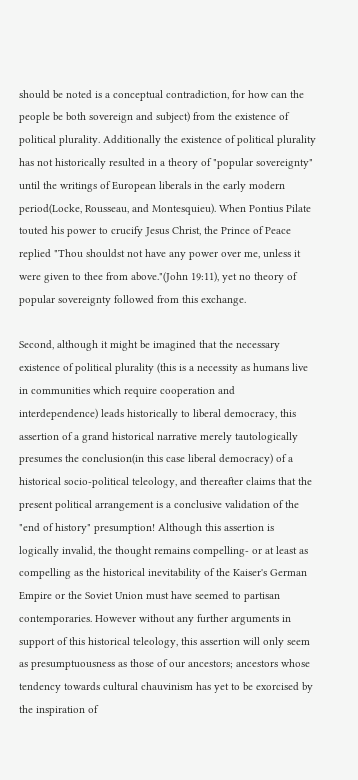should be noted is a conceptual contradiction, for how can the people be both sovereign and subject) from the existence of political plurality. Additionally the existence of political plurality has not historically resulted in a theory of "popular sovereignty" until the writings of European liberals in the early modern period(Locke, Rousseau, and Montesquieu). When Pontius Pilate touted his power to crucify Jesus Christ, the Prince of Peace replied "Thou shouldst not have any power over me, unless it were given to thee from above."(John 19:11), yet no theory of popular sovereignty followed from this exchange.

Second, although it might be imagined that the necessary existence of political plurality (this is a necessity as humans live in communities which require cooperation and interdependence) leads historically to liberal democracy, this assertion of a grand historical narrative merely tautologically presumes the conclusion(in this case liberal democracy) of a historical socio-political teleology, and thereafter claims that the present political arrangement is a conclusive validation of the "end of history" presumption! Although this assertion is logically invalid, the thought remains compelling- or at least as compelling as the historical inevitability of the Kaiser's German Empire or the Soviet Union must have seemed to partisan contemporaries. However without any further arguments in support of this historical teleology, this assertion will only seem as presumptuousness as those of our ancestors; ancestors whose tendency towards cultural chauvinism has yet to be exorcised by the inspiration of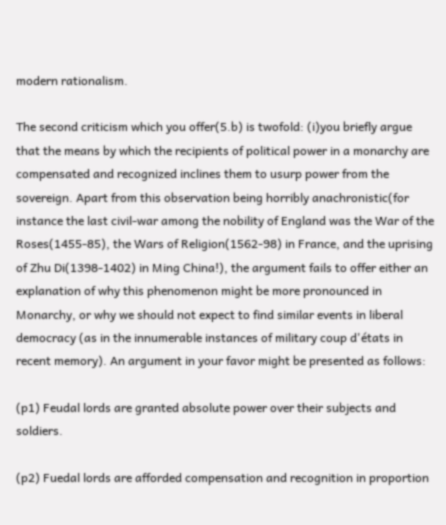modern rationalism.

The second criticism which you offer(5.b) is twofold: (i)you briefly argue that the means by which the recipients of political power in a monarchy are compensated and recognized inclines them to usurp power from the sovereign. Apart from this observation being horribly anachronistic(for instance the last civil-war among the nobility of England was the War of the Roses(1455-85), the Wars of Religion(1562-98) in France, and the uprising of Zhu Di(1398-1402) in Ming China!), the argument fails to offer either an explanation of why this phenomenon might be more pronounced in Monarchy, or why we should not expect to find similar events in liberal democracy (as in the innumerable instances of military coup d'états in recent memory). An argument in your favor might be presented as follows:

(p1) Feudal lords are granted absolute power over their subjects and soldiers.

(p2) Fuedal lords are afforded compensation and recognition in proportion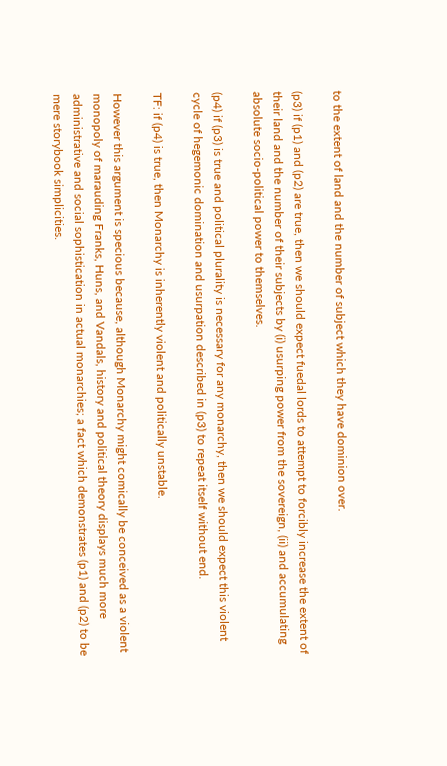to the extent of land and the number of subject which they have dominion over.

(p3) if (p1) and (p2) are true, then we should expect fuedal lords to attempt to forcibly increase the extent of their land and the number of their subjects by (i) usurping power from the sovereign, (ii) and accumulating absolute socio-political power to themselves.

(p4) if (p3) is true and political plurality is necessary for any monarchy, then we should expect this violent cycle of hegemonic domination and usurpation described in (p3) to repeat itself without end.

TF: if (p4) is true, then Monarchy is inherently violent and politically unstable.

However this argument is specious because, although Monarchy might comically be conceived as a violent monopoly of marauding Franks, Huns, and Vandals, history and political theory displays much more administrative and social sophistication in actual monarchies; a fact which demonstrates (p1) and (p2) to be mere storybook simplicities.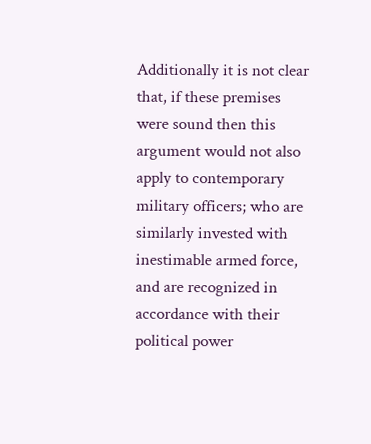Additionally it is not clear that, if these premises were sound then this argument would not also apply to contemporary military officers; who are similarly invested with inestimable armed force, and are recognized in accordance with their political power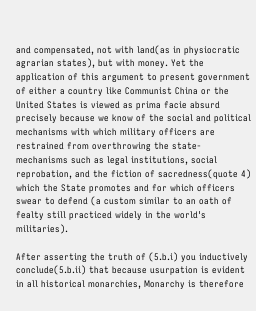and compensated, not with land(as in physiocratic agrarian states), but with money. Yet the application of this argument to present government of either a country like Communist China or the United States is viewed as prima facie absurd precisely because we know of the social and political mechanisms with which military officers are restrained from overthrowing the state- mechanisms such as legal institutions, social reprobation, and the fiction of sacredness(quote 4) which the State promotes and for which officers swear to defend (a custom similar to an oath of fealty still practiced widely in the world's militaries).

After asserting the truth of (5.b.i) you inductively conclude(5.b.ii) that because usurpation is evident in all historical monarchies, Monarchy is therefore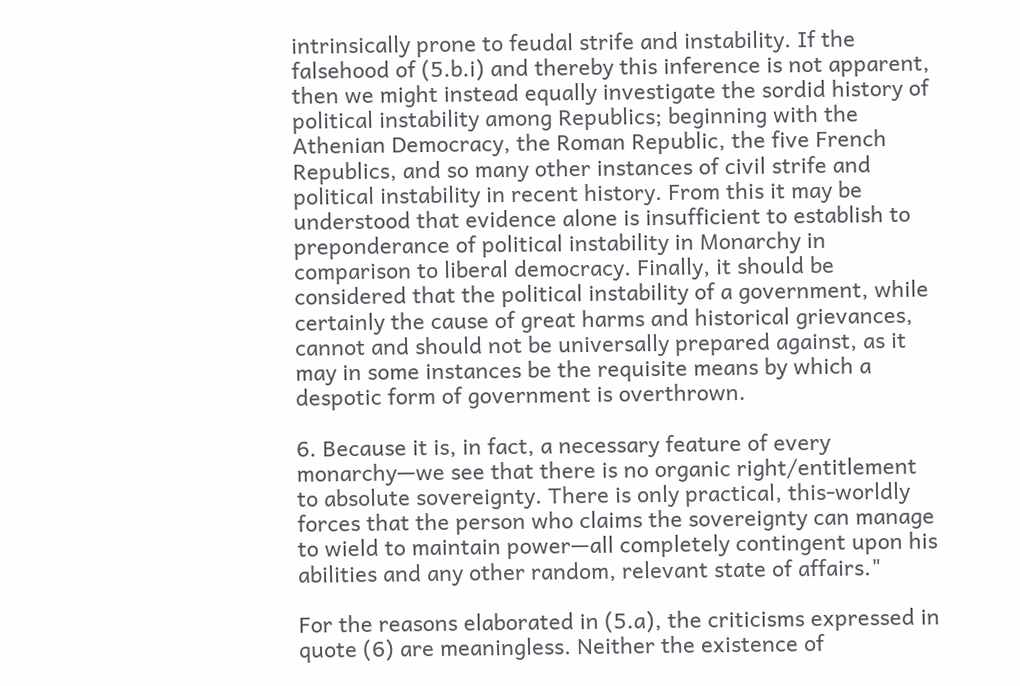intrinsically prone to feudal strife and instability. If the falsehood of (5.b.i) and thereby this inference is not apparent, then we might instead equally investigate the sordid history of political instability among Republics; beginning with the Athenian Democracy, the Roman Republic, the five French Republics, and so many other instances of civil strife and political instability in recent history. From this it may be understood that evidence alone is insufficient to establish to preponderance of political instability in Monarchy in comparison to liberal democracy. Finally, it should be considered that the political instability of a government, while certainly the cause of great harms and historical grievances, cannot and should not be universally prepared against, as it may in some instances be the requisite means by which a despotic form of government is overthrown.

6. Because it is, in fact, a necessary feature of every monarchy—we see that there is no organic right/entitlement to absolute sovereignty. There is only practical, this-worldly forces that the person who claims the sovereignty can manage to wield to maintain power—all completely contingent upon his abilities and any other random, relevant state of affairs."

For the reasons elaborated in (5.a), the criticisms expressed in quote (6) are meaningless. Neither the existence of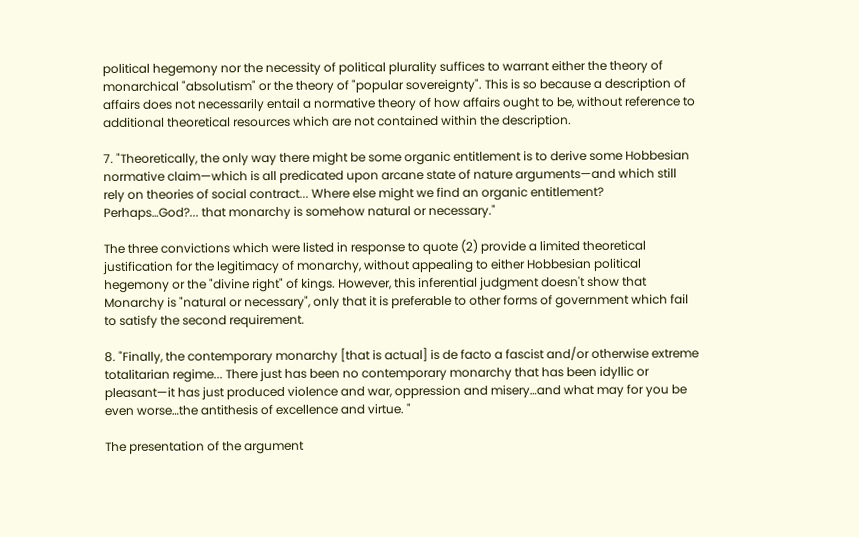political hegemony nor the necessity of political plurality suffices to warrant either the theory of monarchical "absolutism" or the theory of "popular sovereignty". This is so because a description of affairs does not necessarily entail a normative theory of how affairs ought to be, without reference to additional theoretical resources which are not contained within the description.

7. "Theoretically, the only way there might be some organic entitlement is to derive some Hobbesian normative claim—which is all predicated upon arcane state of nature arguments—and which still rely on theories of social contract... Where else might we find an organic entitlement? Perhaps…God?... that monarchy is somehow natural or necessary."

The three convictions which were listed in response to quote (2) provide a limited theoretical justification for the legitimacy of monarchy, without appealing to either Hobbesian political hegemony or the "divine right" of kings. However, this inferential judgment doesn't show that Monarchy is "natural or necessary", only that it is preferable to other forms of government which fail to satisfy the second requirement.

8. "Finally, the contemporary monarchy [that is actual] is de facto a fascist and/or otherwise extreme totalitarian regime... There just has been no contemporary monarchy that has been idyllic or pleasant—it has just produced violence and war, oppression and misery…and what may for you be even worse…the antithesis of excellence and virtue. "

The presentation of the argument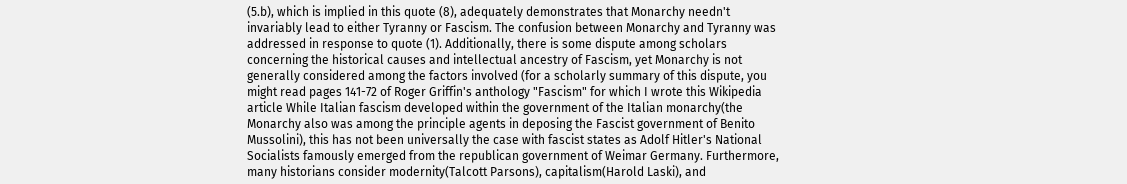(5.b), which is implied in this quote (8), adequately demonstrates that Monarchy needn't invariably lead to either Tyranny or Fascism. The confusion between Monarchy and Tyranny was addressed in response to quote (1). Additionally, there is some dispute among scholars concerning the historical causes and intellectual ancestry of Fascism, yet Monarchy is not generally considered among the factors involved (for a scholarly summary of this dispute, you might read pages 141-72 of Roger Griffin's anthology "Fascism" for which I wrote this Wikipedia article While Italian fascism developed within the government of the Italian monarchy(the Monarchy also was among the principle agents in deposing the Fascist government of Benito Mussolini), this has not been universally the case with fascist states as Adolf Hitler's National Socialists famously emerged from the republican government of Weimar Germany. Furthermore, many historians consider modernity(Talcott Parsons), capitalism(Harold Laski), and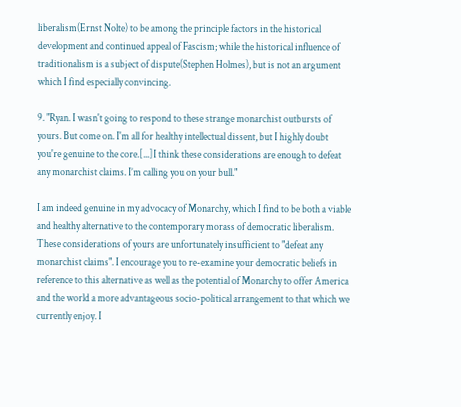liberalism(Ernst Nolte) to be among the principle factors in the historical development and continued appeal of Fascism; while the historical influence of traditionalism is a subject of dispute(Stephen Holmes), but is not an argument which I find especially convincing.

9. "Ryan. I wasn't going to respond to these strange monarchist outbursts of yours. But come on. I'm all for healthy intellectual dissent, but I highly doubt you're genuine to the core.[...]I think these considerations are enough to defeat any monarchist claims. I’m calling you on your bull."

I am indeed genuine in my advocacy of Monarchy, which I find to be both a viable and healthy alternative to the contemporary morass of democratic liberalism. These considerations of yours are unfortunately insufficient to "defeat any monarchist claims". I encourage you to re-examine your democratic beliefs in reference to this alternative as well as the potential of Monarchy to offer America and the world a more advantageous socio-political arrangement to that which we currently enjoy. I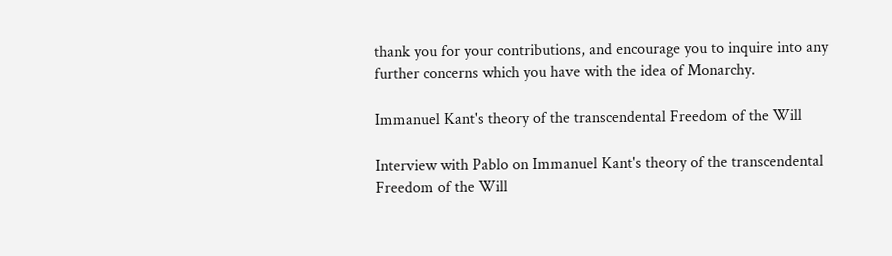thank you for your contributions, and encourage you to inquire into any further concerns which you have with the idea of Monarchy.

Immanuel Kant's theory of the transcendental Freedom of the Will

Interview with Pablo on Immanuel Kant's theory of the transcendental Freedom of the Will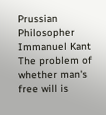Prussian Philosopher Immanuel Kant
The problem of whether man's free will is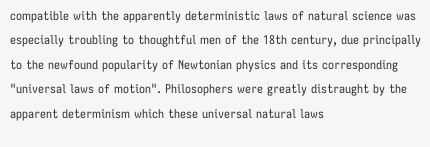compatible with the apparently deterministic laws of natural science was especially troubling to thoughtful men of the 18th century, due principally to the newfound popularity of Newtonian physics and its corresponding "universal laws of motion". Philosophers were greatly distraught by the apparent determinism which these universal natural laws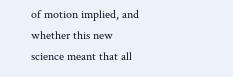of motion implied, and whether this new science meant that all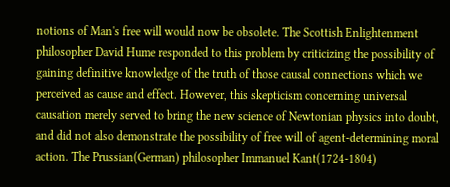notions of Man's free will would now be obsolete. The Scottish Enlightenment philosopher David Hume responded to this problem by criticizing the possibility of gaining definitive knowledge of the truth of those causal connections which we perceived as cause and effect. However, this skepticism concerning universal causation merely served to bring the new science of Newtonian physics into doubt, and did not also demonstrate the possibility of free will of agent-determining moral action. The Prussian(German) philosopher Immanuel Kant(1724-1804)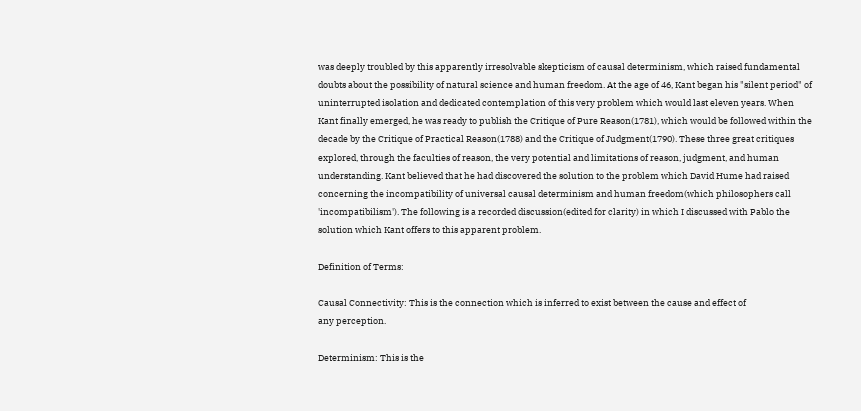was deeply troubled by this apparently irresolvable skepticism of causal determinism, which raised fundamental doubts about the possibility of natural science and human freedom. At the age of 46, Kant began his "silent period" of uninterrupted isolation and dedicated contemplation of this very problem which would last eleven years. When Kant finally emerged, he was ready to publish the Critique of Pure Reason(1781), which would be followed within the decade by the Critique of Practical Reason(1788) and the Critique of Judgment(1790). These three great critiques explored, through the faculties of reason, the very potential and limitations of reason, judgment, and human understanding. Kant believed that he had discovered the solution to the problem which David Hume had raised concerning the incompatibility of universal causal determinism and human freedom(which philosophers call 'incompatibilism'). The following is a recorded discussion(edited for clarity) in which I discussed with Pablo the solution which Kant offers to this apparent problem.

Definition of Terms:

Causal Connectivity: This is the connection which is inferred to exist between the cause and effect of
any perception.

Determinism: This is the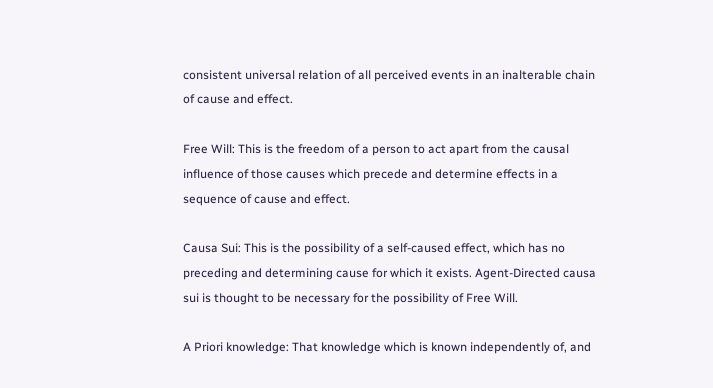consistent universal relation of all perceived events in an inalterable chain of cause and effect.

Free Will: This is the freedom of a person to act apart from the causal influence of those causes which precede and determine effects in a sequence of cause and effect.

Causa Sui: This is the possibility of a self-caused effect, which has no preceding and determining cause for which it exists. Agent-Directed causa sui is thought to be necessary for the possibility of Free Will.

A Priori knowledge: That knowledge which is known independently of, and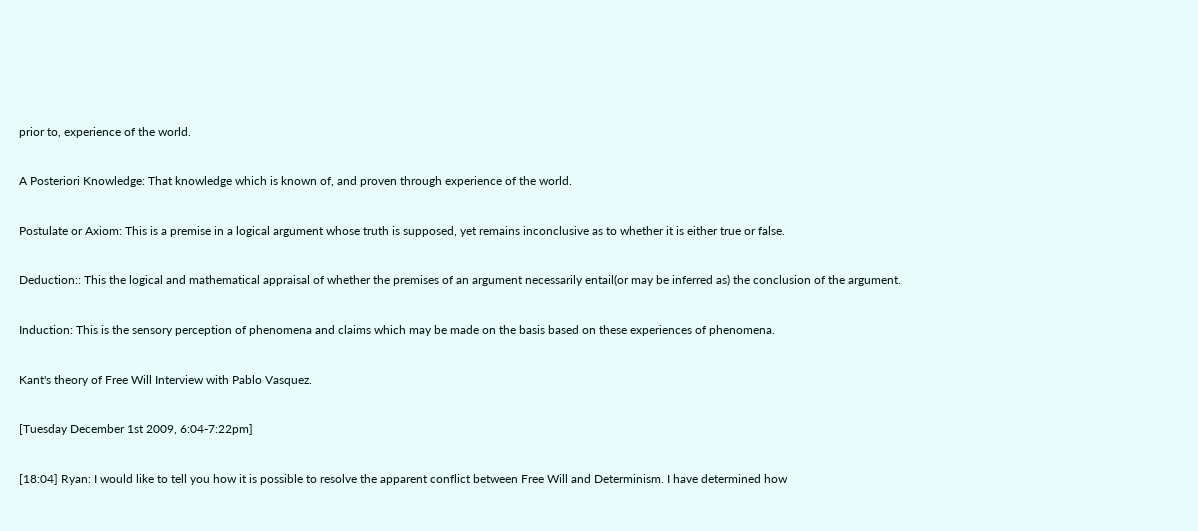prior to, experience of the world.

A Posteriori Knowledge: That knowledge which is known of, and proven through experience of the world.

Postulate or Axiom: This is a premise in a logical argument whose truth is supposed, yet remains inconclusive as to whether it is either true or false.

Deduction:: This the logical and mathematical appraisal of whether the premises of an argument necessarily entail(or may be inferred as) the conclusion of the argument.

Induction: This is the sensory perception of phenomena and claims which may be made on the basis based on these experiences of phenomena.

Kant's theory of Free Will Interview with Pablo Vasquez.

[Tuesday December 1st 2009, 6:04-7:22pm]

[18:04] Ryan: I would like to tell you how it is possible to resolve the apparent conflict between Free Will and Determinism. I have determined how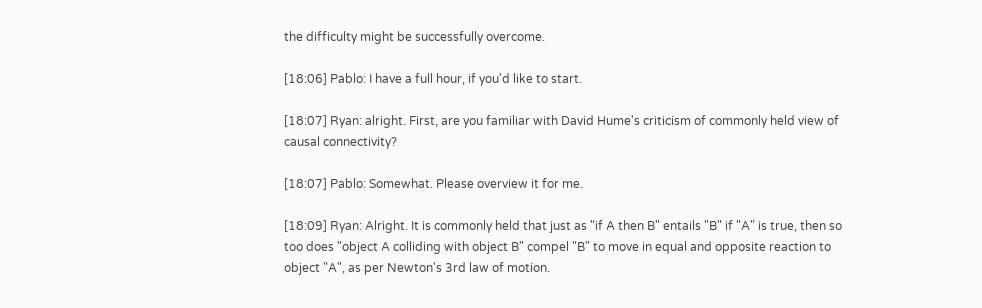the difficulty might be successfully overcome.

[18:06] Pablo: I have a full hour, if you'd like to start.

[18:07] Ryan: alright. First, are you familiar with David Hume's criticism of commonly held view of causal connectivity?

[18:07] Pablo: Somewhat. Please overview it for me.

[18:09] Ryan: Alright. It is commonly held that just as "if A then B" entails "B" if "A" is true, then so too does "object A colliding with object B" compel "B" to move in equal and opposite reaction to object "A", as per Newton's 3rd law of motion.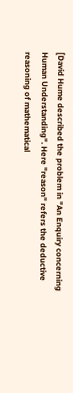[David Hume described the problem in "An Enquiry concerning Human Understanding". Here "reason" refers the deductive reasoning of mathematical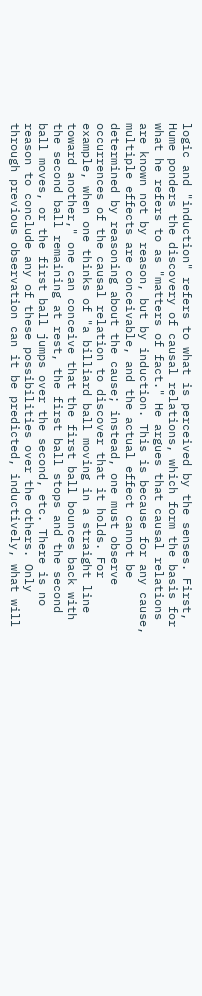logic and "induction" refers to what is perceived by the senses. First, Hume ponders the discovery of causal relations, which form the basis for what he refers to as "matters of fact." He argues that causal relations are known not by reason, but by induction. This is because for any cause, multiple effects are conceivable, and the actual effect cannot be determined by reasoning about the cause; instead, one must observe occurrences of the causal relation to discover that it holds. For example, when one thinks of "a billiard ball moving in a straight line toward another," one can conceive that the first ball bounces back with the second ball remaining at rest, the first ball stops and the second ball moves, or the first ball jumps over the second, etc. There is no reason to conclude any of these possibilities over the others. Only through previous observation can it be predicted, inductively, what will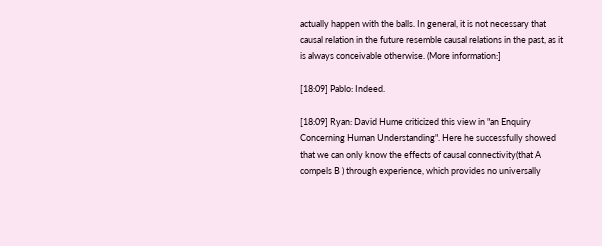actually happen with the balls. In general, it is not necessary that causal relation in the future resemble causal relations in the past, as it is always conceivable otherwise. (More information:]

[18:09] Pablo: Indeed.

[18:09] Ryan: David Hume criticized this view in "an Enquiry Concerning Human Understanding". Here he successfully showed that we can only know the effects of causal connectivity(that A compels B ) through experience, which provides no universally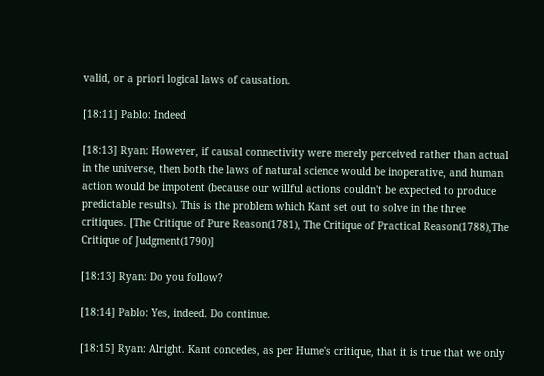valid, or a priori logical laws of causation.

[18:11] Pablo: Indeed

[18:13] Ryan: However, if causal connectivity were merely perceived rather than actual in the universe, then both the laws of natural science would be inoperative, and human action would be impotent (because our willful actions couldn't be expected to produce predictable results). This is the problem which Kant set out to solve in the three critiques. [The Critique of Pure Reason(1781), The Critique of Practical Reason(1788),The Critique of Judgment(1790)]

[18:13] Ryan: Do you follow?

[18:14] Pablo: Yes, indeed. Do continue.

[18:15] Ryan: Alright. Kant concedes, as per Hume's critique, that it is true that we only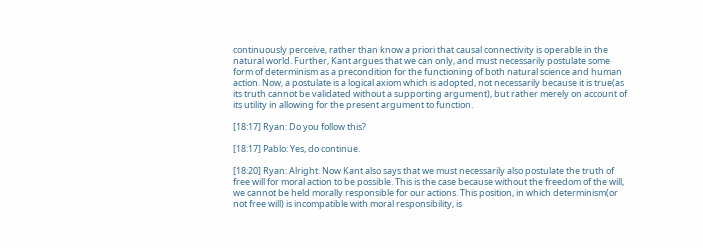continuously perceive, rather than know a priori that causal connectivity is operable in the natural world. Further, Kant argues that we can only, and must necessarily postulate some form of determinism as a precondition for the functioning of both natural science and human action. Now, a postulate is a logical axiom which is adopted, not necessarily because it is true(as its truth cannot be validated without a supporting argument), but rather merely on account of its utility in allowing for the present argument to function.

[18:17] Ryan: Do you follow this?

[18:17] Pablo: Yes, do continue.

[18:20] Ryan: Alright. Now Kant also says that we must necessarily also postulate the truth of free will for moral action to be possible. This is the case because without the freedom of the will, we cannot be held morally responsible for our actions. This position, in which determinism(or not free will) is incompatible with moral responsibility, is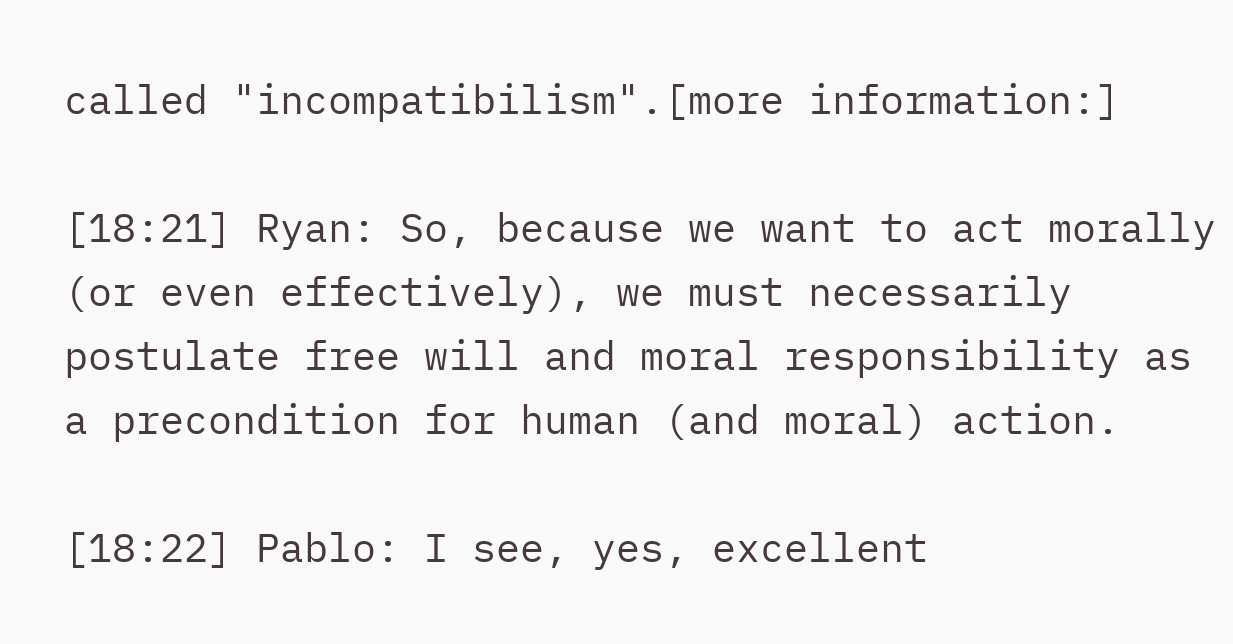called "incompatibilism".[more information:]

[18:21] Ryan: So, because we want to act morally (or even effectively), we must necessarily postulate free will and moral responsibility as a precondition for human (and moral) action.

[18:22] Pablo: I see, yes, excellent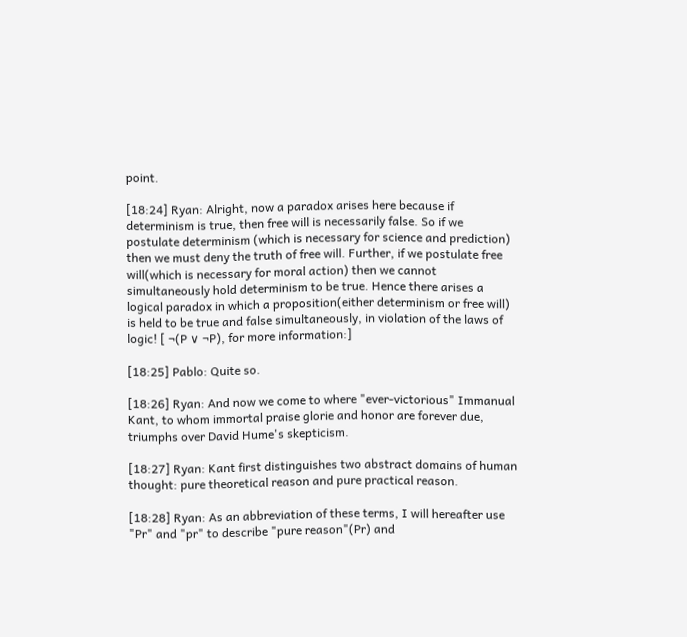point.

[18:24] Ryan: Alright, now a paradox arises here because if determinism is true, then free will is necessarily false. So if we postulate determinism (which is necessary for science and prediction) then we must deny the truth of free will. Further, if we postulate free will(which is necessary for moral action) then we cannot simultaneously hold determinism to be true. Hence there arises a logical paradox in which a proposition(either determinism or free will) is held to be true and false simultaneously, in violation of the laws of logic! [ ¬(P ∨ ¬P), for more information:]

[18:25] Pablo: Quite so.

[18:26] Ryan: And now we come to where "ever-victorious" Immanual Kant, to whom immortal praise glorie and honor are forever due, triumphs over David Hume's skepticism.

[18:27] Ryan: Kant first distinguishes two abstract domains of human thought: pure theoretical reason and pure practical reason.

[18:28] Ryan: As an abbreviation of these terms, I will hereafter use "Pr" and "pr" to describe "pure reason"(Pr) and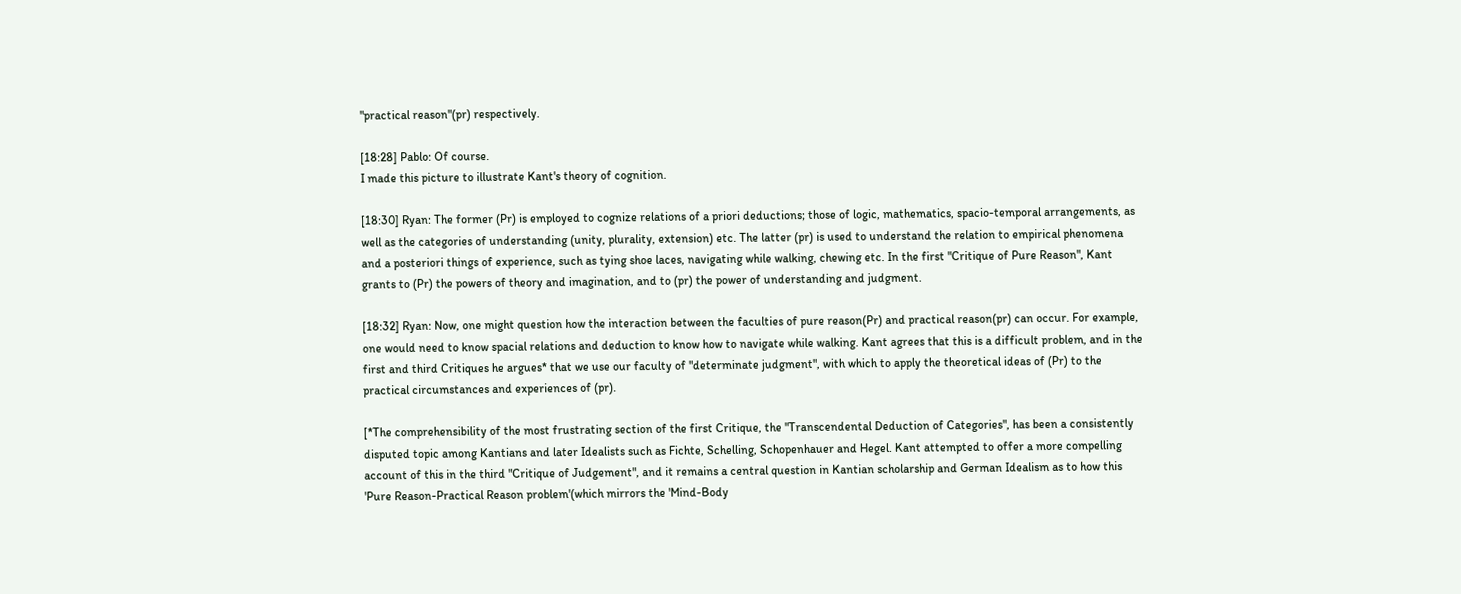"practical reason"(pr) respectively.

[18:28] Pablo: Of course.
I made this picture to illustrate Kant's theory of cognition.

[18:30] Ryan: The former (Pr) is employed to cognize relations of a priori deductions; those of logic, mathematics, spacio-temporal arrangements, as well as the categories of understanding (unity, plurality, extension) etc. The latter (pr) is used to understand the relation to empirical phenomena and a posteriori things of experience, such as tying shoe laces, navigating while walking, chewing etc. In the first "Critique of Pure Reason", Kant grants to (Pr) the powers of theory and imagination, and to (pr) the power of understanding and judgment.

[18:32] Ryan: Now, one might question how the interaction between the faculties of pure reason(Pr) and practical reason(pr) can occur. For example, one would need to know spacial relations and deduction to know how to navigate while walking. Kant agrees that this is a difficult problem, and in the first and third Critiques he argues* that we use our faculty of "determinate judgment", with which to apply the theoretical ideas of (Pr) to the practical circumstances and experiences of (pr).

[*The comprehensibility of the most frustrating section of the first Critique, the "Transcendental Deduction of Categories", has been a consistently disputed topic among Kantians and later Idealists such as Fichte, Schelling, Schopenhauer and Hegel. Kant attempted to offer a more compelling account of this in the third "Critique of Judgement", and it remains a central question in Kantian scholarship and German Idealism as to how this 'Pure Reason-Practical Reason problem'(which mirrors the 'Mind-Body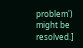problem') might be resolved.]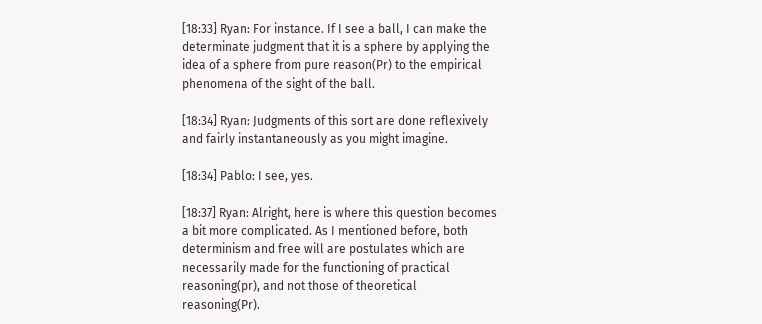[18:33] Ryan: For instance. If I see a ball, I can make the determinate judgment that it is a sphere by applying the idea of a sphere from pure reason(Pr) to the empirical phenomena of the sight of the ball.

[18:34] Ryan: Judgments of this sort are done reflexively and fairly instantaneously as you might imagine.

[18:34] Pablo: I see, yes.

[18:37] Ryan: Alright, here is where this question becomes a bit more complicated. As I mentioned before, both determinism and free will are postulates which are necessarily made for the functioning of practical reasoning(pr), and not those of theoretical reasoning(Pr).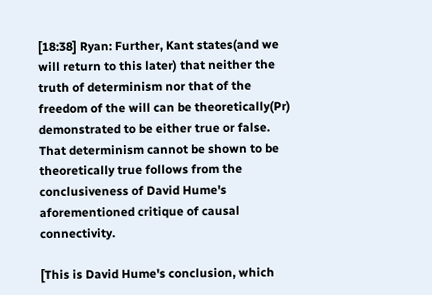[18:38] Ryan: Further, Kant states(and we will return to this later) that neither the truth of determinism nor that of the freedom of the will can be theoretically(Pr) demonstrated to be either true or false. That determinism cannot be shown to be theoretically true follows from the conclusiveness of David Hume's aforementioned critique of causal connectivity.

[This is David Hume's conclusion, which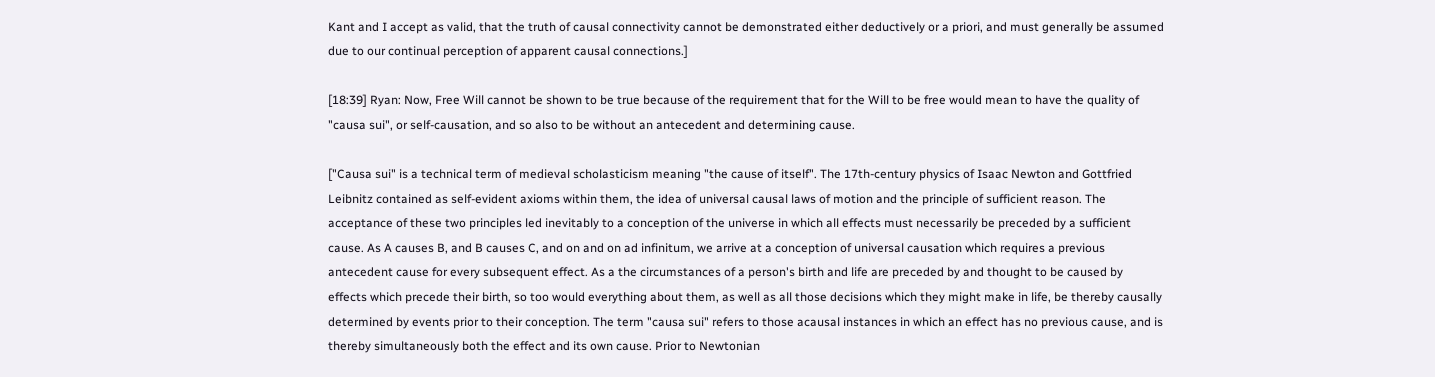Kant and I accept as valid, that the truth of causal connectivity cannot be demonstrated either deductively or a priori, and must generally be assumed due to our continual perception of apparent causal connections.]

[18:39] Ryan: Now, Free Will cannot be shown to be true because of the requirement that for the Will to be free would mean to have the quality of "causa sui", or self-causation, and so also to be without an antecedent and determining cause.

["Causa sui" is a technical term of medieval scholasticism meaning "the cause of itself". The 17th-century physics of Isaac Newton and Gottfried Leibnitz contained as self-evident axioms within them, the idea of universal causal laws of motion and the principle of sufficient reason. The acceptance of these two principles led inevitably to a conception of the universe in which all effects must necessarily be preceded by a sufficient cause. As A causes B, and B causes C, and on and on ad infinitum, we arrive at a conception of universal causation which requires a previous antecedent cause for every subsequent effect. As a the circumstances of a person's birth and life are preceded by and thought to be caused by effects which precede their birth, so too would everything about them, as well as all those decisions which they might make in life, be thereby causally determined by events prior to their conception. The term "causa sui" refers to those acausal instances in which an effect has no previous cause, and is thereby simultaneously both the effect and its own cause. Prior to Newtonian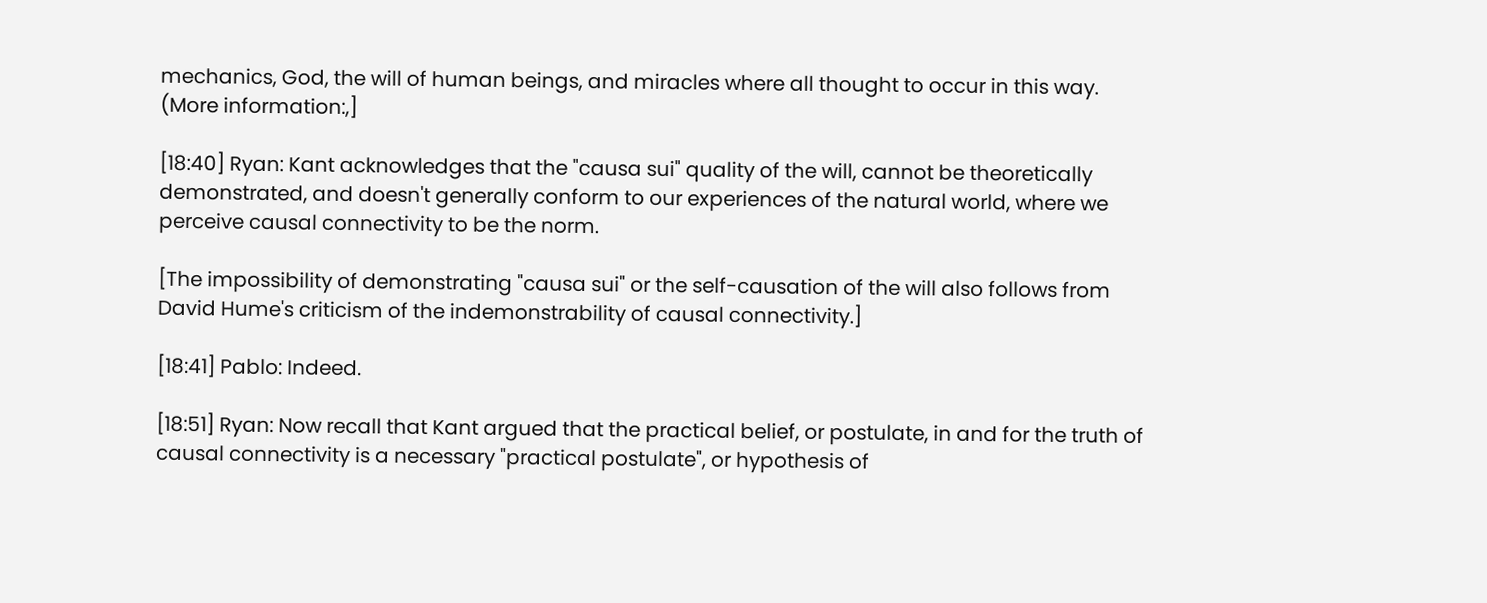mechanics, God, the will of human beings, and miracles where all thought to occur in this way. (More information:,]

[18:40] Ryan: Kant acknowledges that the "causa sui" quality of the will, cannot be theoretically demonstrated, and doesn't generally conform to our experiences of the natural world, where we perceive causal connectivity to be the norm.

[The impossibility of demonstrating "causa sui" or the self-causation of the will also follows from David Hume's criticism of the indemonstrability of causal connectivity.]

[18:41] Pablo: Indeed.

[18:51] Ryan: Now recall that Kant argued that the practical belief, or postulate, in and for the truth of causal connectivity is a necessary "practical postulate", or hypothesis of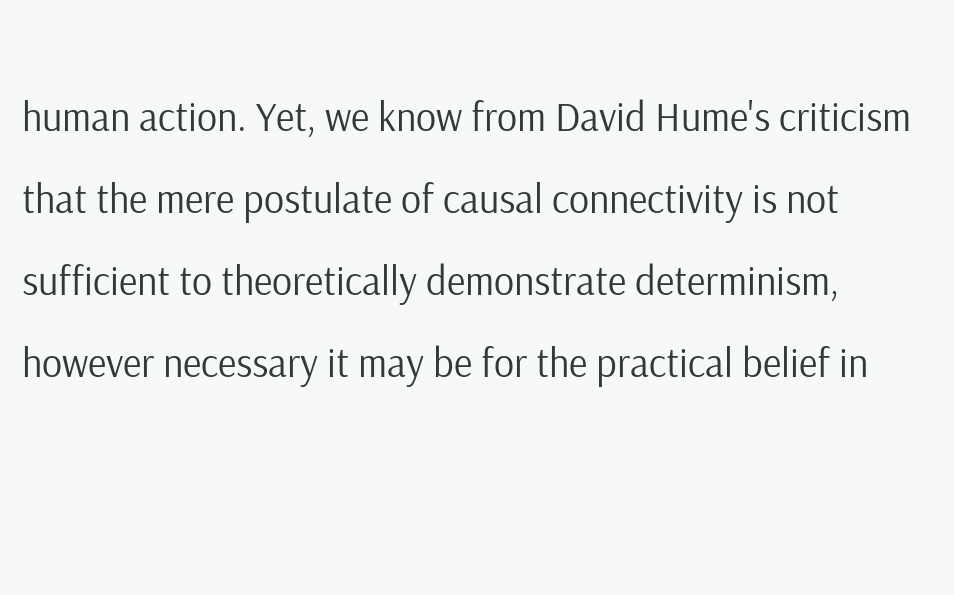human action. Yet, we know from David Hume's criticism that the mere postulate of causal connectivity is not sufficient to theoretically demonstrate determinism, however necessary it may be for the practical belief in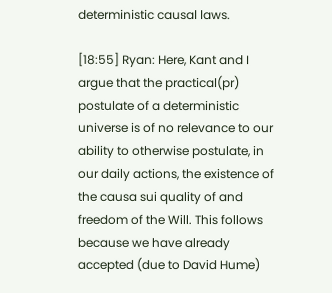deterministic causal laws.

[18:55] Ryan: Here, Kant and I argue that the practical(pr) postulate of a deterministic universe is of no relevance to our ability to otherwise postulate, in our daily actions, the existence of the causa sui quality of and freedom of the Will. This follows because we have already accepted (due to David Hume)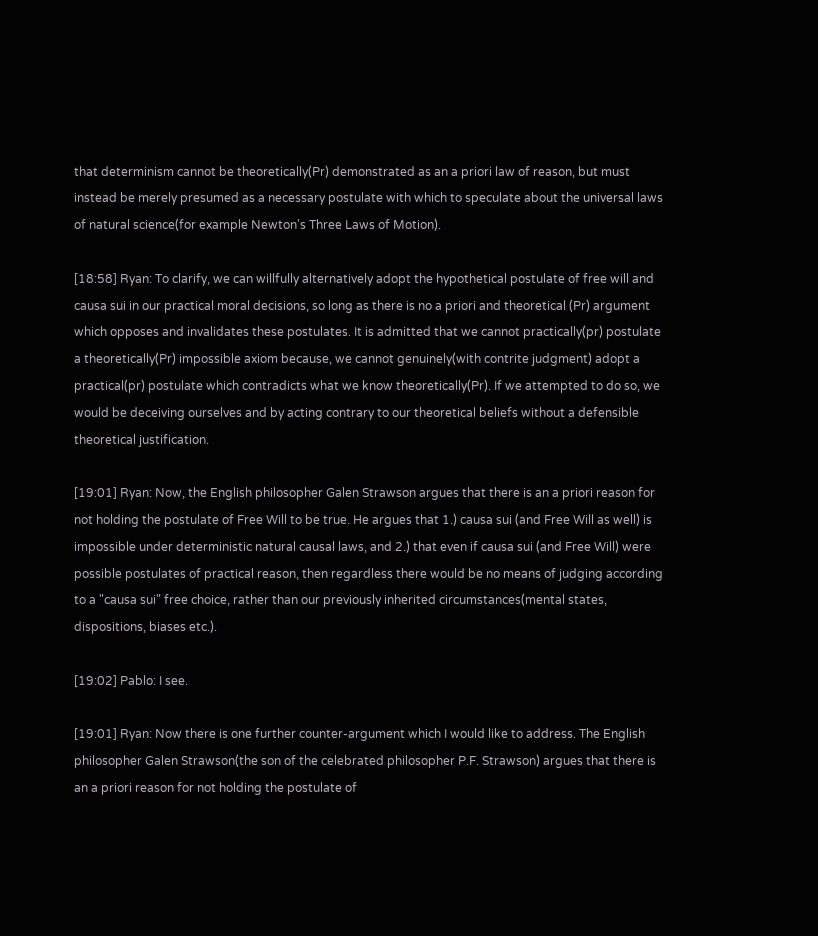that determinism cannot be theoretically(Pr) demonstrated as an a priori law of reason, but must instead be merely presumed as a necessary postulate with which to speculate about the universal laws of natural science(for example Newton's Three Laws of Motion).

[18:58] Ryan: To clarify, we can willfully alternatively adopt the hypothetical postulate of free will and causa sui in our practical moral decisions, so long as there is no a priori and theoretical (Pr) argument which opposes and invalidates these postulates. It is admitted that we cannot practically(pr) postulate a theoretically(Pr) impossible axiom because, we cannot genuinely(with contrite judgment) adopt a practical(pr) postulate which contradicts what we know theoretically(Pr). If we attempted to do so, we would be deceiving ourselves and by acting contrary to our theoretical beliefs without a defensible theoretical justification.

[19:01] Ryan: Now, the English philosopher Galen Strawson argues that there is an a priori reason for not holding the postulate of Free Will to be true. He argues that 1.) causa sui (and Free Will as well) is impossible under deterministic natural causal laws, and 2.) that even if causa sui (and Free Will) were possible postulates of practical reason, then regardless there would be no means of judging according to a "causa sui" free choice, rather than our previously inherited circumstances(mental states, dispositions, biases etc.).

[19:02] Pablo: I see.

[19:01] Ryan: Now there is one further counter-argument which I would like to address. The English philosopher Galen Strawson(the son of the celebrated philosopher P.F. Strawson) argues that there is an a priori reason for not holding the postulate of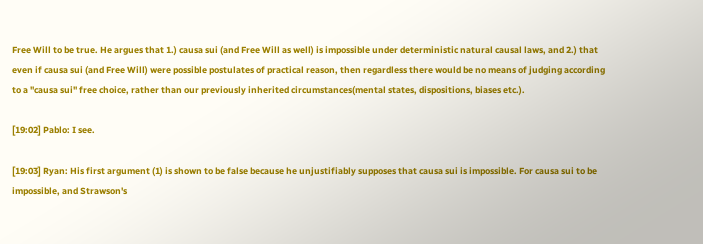Free Will to be true. He argues that 1.) causa sui (and Free Will as well) is impossible under deterministic natural causal laws, and 2.) that even if causa sui (and Free Will) were possible postulates of practical reason, then regardless there would be no means of judging according to a "causa sui" free choice, rather than our previously inherited circumstances(mental states, dispositions, biases etc.).

[19:02] Pablo: I see.

[19:03] Ryan: His first argument (1) is shown to be false because he unjustifiably supposes that causa sui is impossible. For causa sui to be impossible, and Strawson's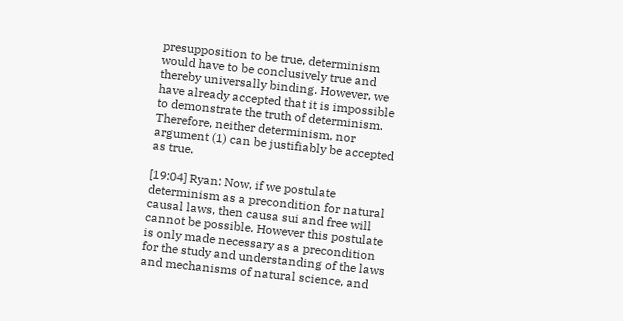presupposition to be true, determinism would have to be conclusively true and thereby universally binding. However, we have already accepted that it is impossible to demonstrate the truth of determinism. Therefore, neither determinism, nor argument (1) can be justifiably be accepted as true.

[19:04] Ryan: Now, if we postulate determinism as a precondition for natural causal laws, then causa sui and free will cannot be possible. However this postulate is only made necessary as a precondition for the study and understanding of the laws and mechanisms of natural science, and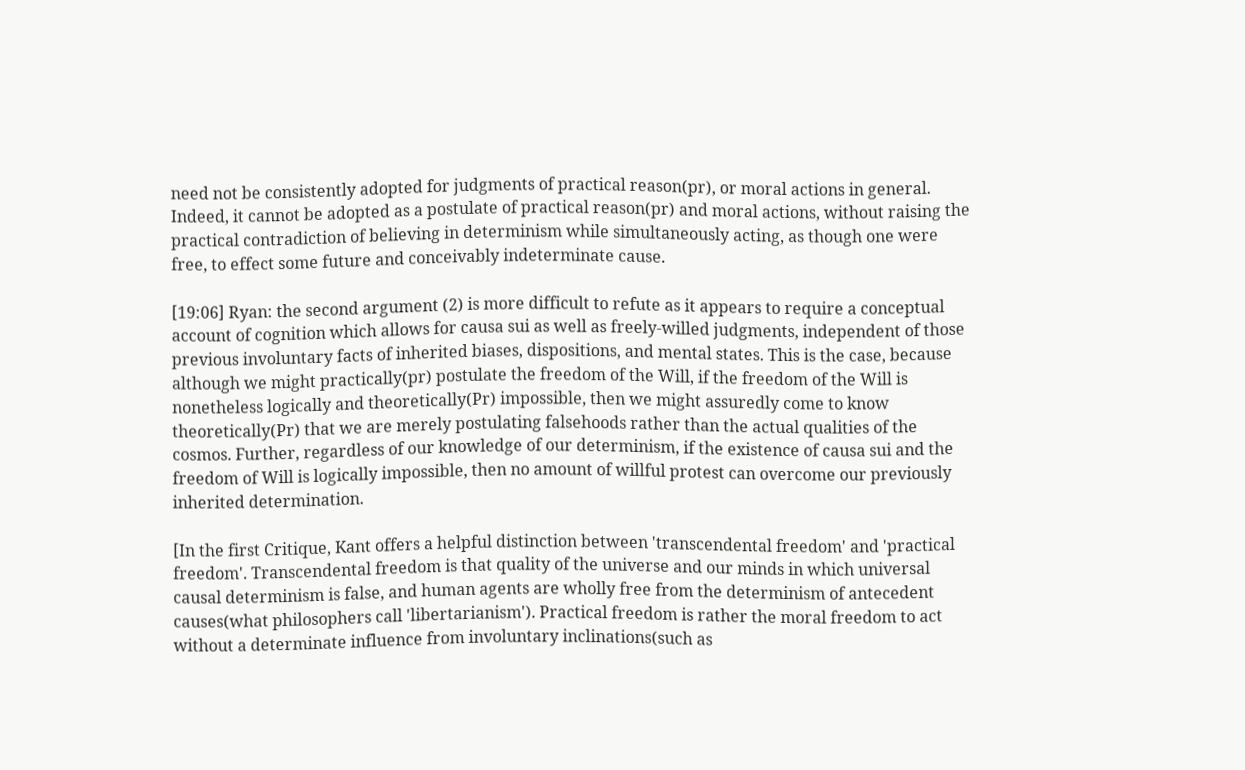need not be consistently adopted for judgments of practical reason(pr), or moral actions in general. Indeed, it cannot be adopted as a postulate of practical reason(pr) and moral actions, without raising the practical contradiction of believing in determinism while simultaneously acting, as though one were free, to effect some future and conceivably indeterminate cause.

[19:06] Ryan: the second argument (2) is more difficult to refute as it appears to require a conceptual account of cognition which allows for causa sui as well as freely-willed judgments, independent of those previous involuntary facts of inherited biases, dispositions, and mental states. This is the case, because although we might practically(pr) postulate the freedom of the Will, if the freedom of the Will is nonetheless logically and theoretically(Pr) impossible, then we might assuredly come to know theoretically(Pr) that we are merely postulating falsehoods rather than the actual qualities of the cosmos. Further, regardless of our knowledge of our determinism, if the existence of causa sui and the freedom of Will is logically impossible, then no amount of willful protest can overcome our previously inherited determination.

[In the first Critique, Kant offers a helpful distinction between 'transcendental freedom' and 'practical freedom'. Transcendental freedom is that quality of the universe and our minds in which universal causal determinism is false, and human agents are wholly free from the determinism of antecedent causes(what philosophers call 'libertarianism'). Practical freedom is rather the moral freedom to act without a determinate influence from involuntary inclinations(such as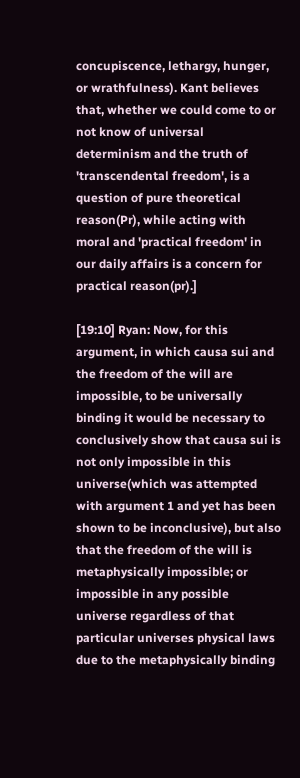concupiscence, lethargy, hunger, or wrathfulness). Kant believes that, whether we could come to or not know of universal determinism and the truth of 'transcendental freedom', is a question of pure theoretical reason(Pr), while acting with moral and 'practical freedom' in our daily affairs is a concern for practical reason(pr).]

[19:10] Ryan: Now, for this argument, in which causa sui and the freedom of the will are impossible, to be universally binding it would be necessary to conclusively show that causa sui is not only impossible in this universe(which was attempted with argument 1 and yet has been shown to be inconclusive), but also that the freedom of the will is metaphysically impossible; or impossible in any possible universe regardless of that particular universes physical laws due to the metaphysically binding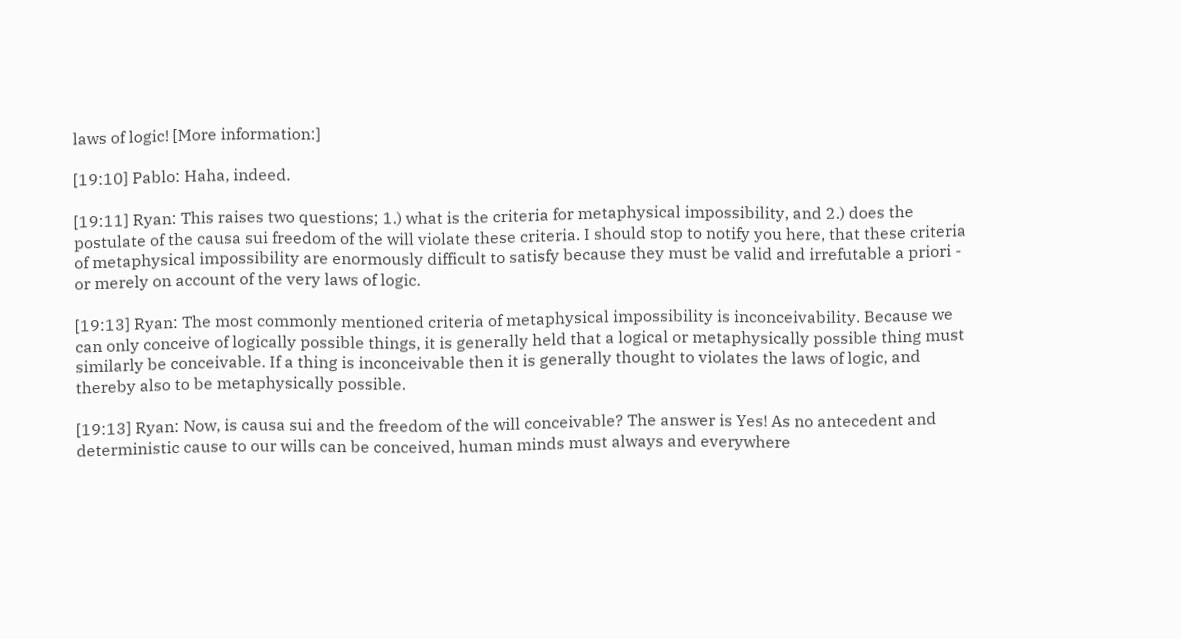laws of logic! [More information:]

[19:10] Pablo: Haha, indeed.

[19:11] Ryan: This raises two questions; 1.) what is the criteria for metaphysical impossibility, and 2.) does the postulate of the causa sui freedom of the will violate these criteria. I should stop to notify you here, that these criteria of metaphysical impossibility are enormously difficult to satisfy because they must be valid and irrefutable a priori - or merely on account of the very laws of logic.

[19:13] Ryan: The most commonly mentioned criteria of metaphysical impossibility is inconceivability. Because we can only conceive of logically possible things, it is generally held that a logical or metaphysically possible thing must similarly be conceivable. If a thing is inconceivable then it is generally thought to violates the laws of logic, and thereby also to be metaphysically possible.

[19:13] Ryan: Now, is causa sui and the freedom of the will conceivable? The answer is Yes! As no antecedent and deterministic cause to our wills can be conceived, human minds must always and everywhere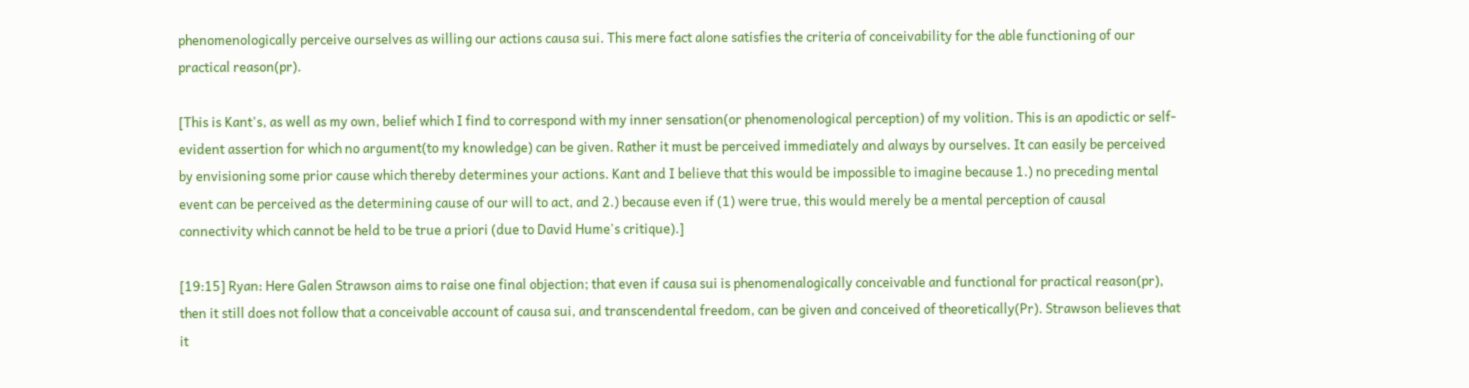phenomenologically perceive ourselves as willing our actions causa sui. This mere fact alone satisfies the criteria of conceivability for the able functioning of our practical reason(pr).

[This is Kant's, as well as my own, belief which I find to correspond with my inner sensation(or phenomenological perception) of my volition. This is an apodictic or self-evident assertion for which no argument(to my knowledge) can be given. Rather it must be perceived immediately and always by ourselves. It can easily be perceived by envisioning some prior cause which thereby determines your actions. Kant and I believe that this would be impossible to imagine because 1.) no preceding mental event can be perceived as the determining cause of our will to act, and 2.) because even if (1) were true, this would merely be a mental perception of causal connectivity which cannot be held to be true a priori (due to David Hume's critique).]

[19:15] Ryan: Here Galen Strawson aims to raise one final objection; that even if causa sui is phenomenalogically conceivable and functional for practical reason(pr), then it still does not follow that a conceivable account of causa sui, and transcendental freedom, can be given and conceived of theoretically(Pr). Strawson believes that it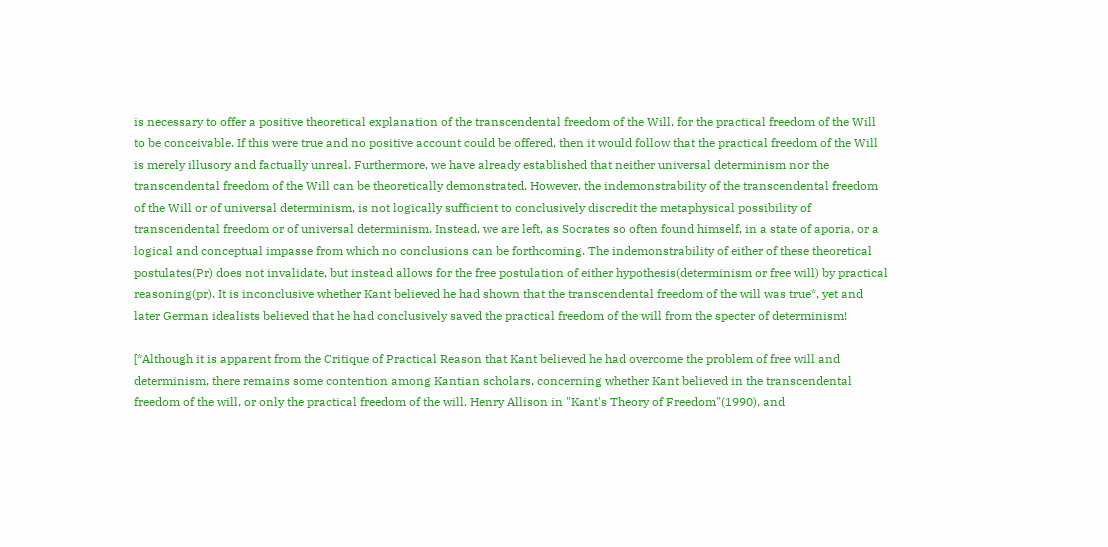is necessary to offer a positive theoretical explanation of the transcendental freedom of the Will, for the practical freedom of the Will to be conceivable. If this were true and no positive account could be offered, then it would follow that the practical freedom of the Will is merely illusory and factually unreal. Furthermore, we have already established that neither universal determinism nor the transcendental freedom of the Will can be theoretically demonstrated. However, the indemonstrability of the transcendental freedom of the Will or of universal determinism, is not logically sufficient to conclusively discredit the metaphysical possibility of transcendental freedom or of universal determinism. Instead, we are left, as Socrates so often found himself, in a state of aporia, or a logical and conceptual impasse from which no conclusions can be forthcoming. The indemonstrability of either of these theoretical postulates(Pr) does not invalidate, but instead allows for the free postulation of either hypothesis(determinism or free will) by practical reasoning(pr). It is inconclusive whether Kant believed he had shown that the transcendental freedom of the will was true*, yet and later German idealists believed that he had conclusively saved the practical freedom of the will from the specter of determinism!

[*Although it is apparent from the Critique of Practical Reason that Kant believed he had overcome the problem of free will and determinism, there remains some contention among Kantian scholars, concerning whether Kant believed in the transcendental freedom of the will, or only the practical freedom of the will. Henry Allison in "Kant's Theory of Freedom"(1990), and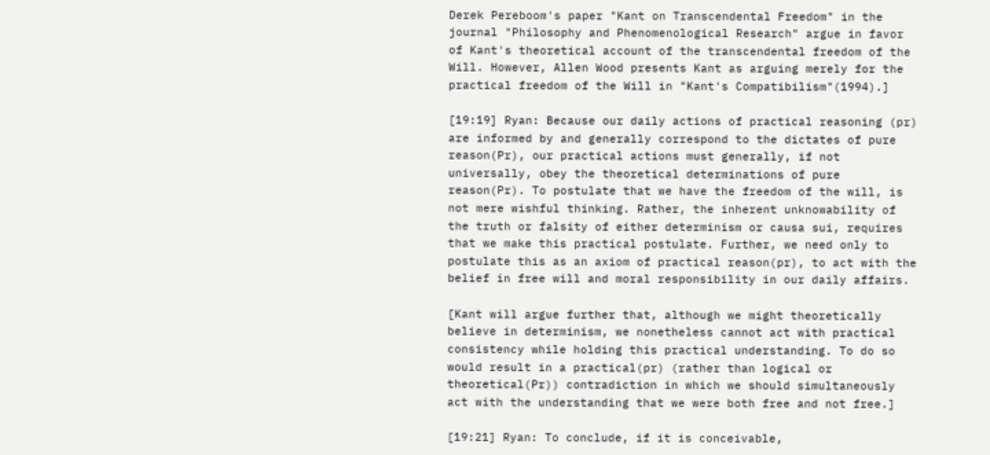Derek Pereboom's paper "Kant on Transcendental Freedom" in the journal "Philosophy and Phenomenological Research" argue in favor of Kant's theoretical account of the transcendental freedom of the Will. However, Allen Wood presents Kant as arguing merely for the practical freedom of the Will in "Kant's Compatibilism"(1994).]

[19:19] Ryan: Because our daily actions of practical reasoning (pr) are informed by and generally correspond to the dictates of pure reason(Pr), our practical actions must generally, if not universally, obey the theoretical determinations of pure reason(Pr). To postulate that we have the freedom of the will, is not mere wishful thinking. Rather, the inherent unknowability of the truth or falsity of either determinism or causa sui, requires that we make this practical postulate. Further, we need only to postulate this as an axiom of practical reason(pr), to act with the belief in free will and moral responsibility in our daily affairs.

[Kant will argue further that, although we might theoretically believe in determinism, we nonetheless cannot act with practical consistency while holding this practical understanding. To do so would result in a practical(pr) (rather than logical or theoretical(Pr)) contradiction in which we should simultaneously act with the understanding that we were both free and not free.]

[19:21] Ryan: To conclude, if it is conceivable,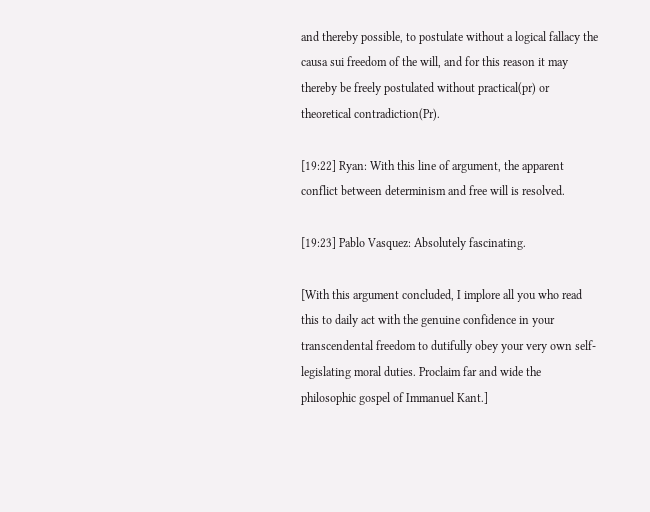and thereby possible, to postulate without a logical fallacy the causa sui freedom of the will, and for this reason it may thereby be freely postulated without practical(pr) or theoretical contradiction(Pr).

[19:22] Ryan: With this line of argument, the apparent conflict between determinism and free will is resolved.

[19:23] Pablo Vasquez: Absolutely fascinating.

[With this argument concluded, I implore all you who read this to daily act with the genuine confidence in your transcendental freedom to dutifully obey your very own self-legislating moral duties. Proclaim far and wide the philosophic gospel of Immanuel Kant.]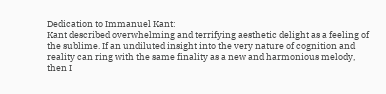Dedication to Immanuel Kant:
Kant described overwhelming and terrifying aesthetic delight as a feeling of the sublime. If an undiluted insight into the very nature of cognition and reality can ring with the same finality as a new and harmonious melody, then I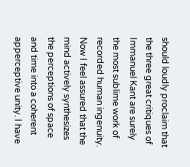should loudly proclaim that the three great critiques of Immanuel Kant are surely the most sublime work of recorded human ingenuity. Now I feel assured that the mind actively synthesizes the perceptions of space and time into a coherent apperceptive unity. I have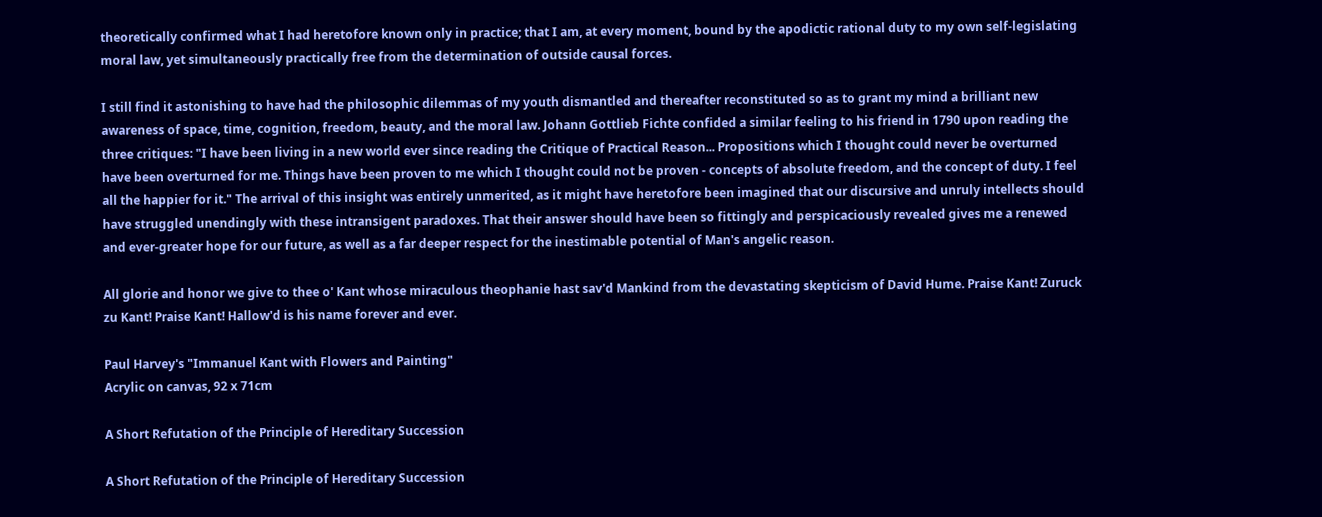theoretically confirmed what I had heretofore known only in practice; that I am, at every moment, bound by the apodictic rational duty to my own self-legislating moral law, yet simultaneously practically free from the determination of outside causal forces.

I still find it astonishing to have had the philosophic dilemmas of my youth dismantled and thereafter reconstituted so as to grant my mind a brilliant new awareness of space, time, cognition, freedom, beauty, and the moral law. Johann Gottlieb Fichte confided a similar feeling to his friend in 1790 upon reading the three critiques: "I have been living in a new world ever since reading the Critique of Practical Reason... Propositions which I thought could never be overturned have been overturned for me. Things have been proven to me which I thought could not be proven - concepts of absolute freedom, and the concept of duty. I feel all the happier for it." The arrival of this insight was entirely unmerited, as it might have heretofore been imagined that our discursive and unruly intellects should have struggled unendingly with these intransigent paradoxes. That their answer should have been so fittingly and perspicaciously revealed gives me a renewed and ever-greater hope for our future, as well as a far deeper respect for the inestimable potential of Man's angelic reason.

All glorie and honor we give to thee o' Kant whose miraculous theophanie hast sav'd Mankind from the devastating skepticism of David Hume. Praise Kant! Zuruck zu Kant! Praise Kant! Hallow'd is his name forever and ever.

Paul Harvey's "Immanuel Kant with Flowers and Painting"
Acrylic on canvas, 92 x 71cm

A Short Refutation of the Principle of Hereditary Succession

A Short Refutation of the Principle of Hereditary Succession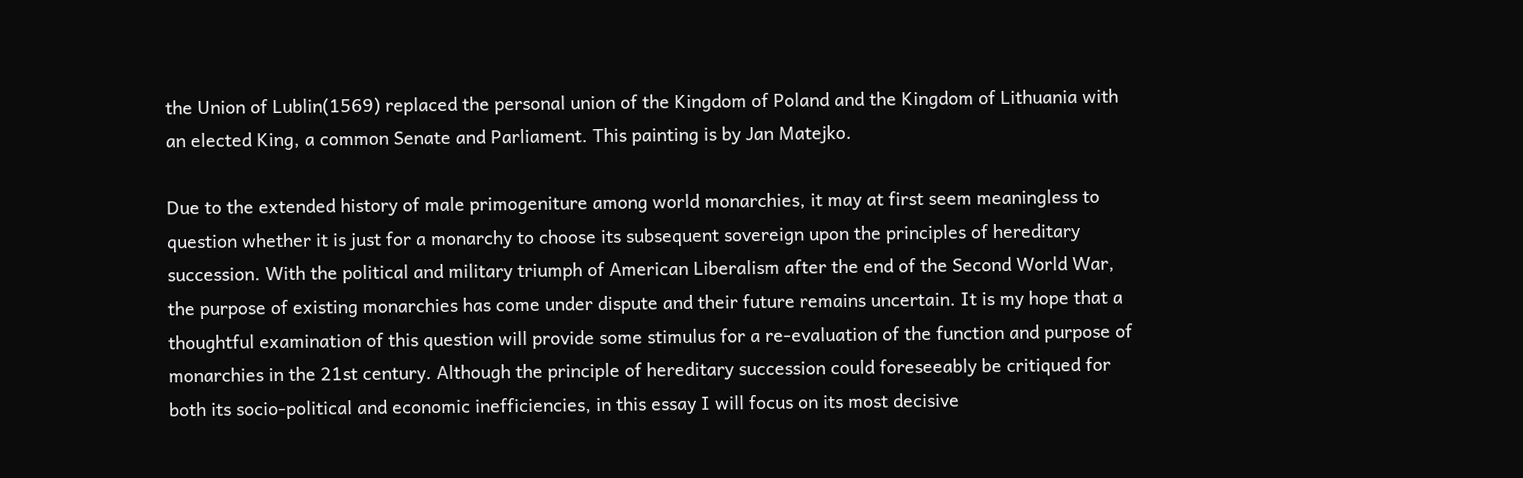the Union of Lublin(1569) replaced the personal union of the Kingdom of Poland and the Kingdom of Lithuania with an elected King, a common Senate and Parliament. This painting is by Jan Matejko.

Due to the extended history of male primogeniture among world monarchies, it may at first seem meaningless to question whether it is just for a monarchy to choose its subsequent sovereign upon the principles of hereditary succession. With the political and military triumph of American Liberalism after the end of the Second World War, the purpose of existing monarchies has come under dispute and their future remains uncertain. It is my hope that a thoughtful examination of this question will provide some stimulus for a re-evaluation of the function and purpose of monarchies in the 21st century. Although the principle of hereditary succession could foreseeably be critiqued for both its socio-political and economic inefficiencies, in this essay I will focus on its most decisive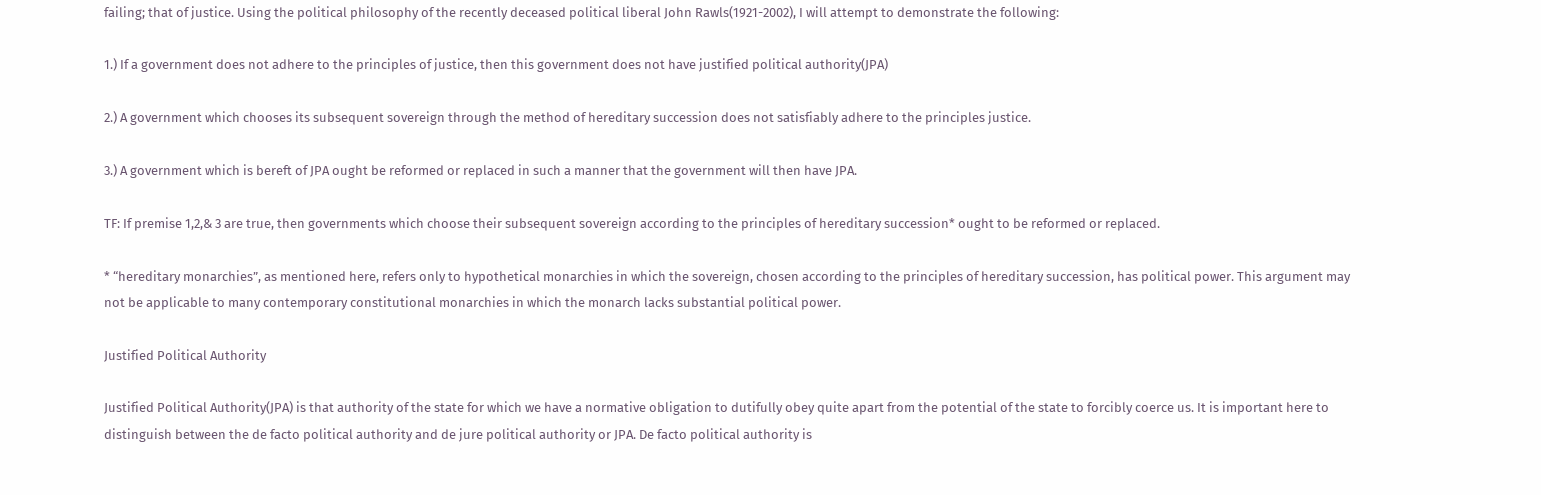failing; that of justice. Using the political philosophy of the recently deceased political liberal John Rawls(1921-2002), I will attempt to demonstrate the following:

1.) If a government does not adhere to the principles of justice, then this government does not have justified political authority(JPA)

2.) A government which chooses its subsequent sovereign through the method of hereditary succession does not satisfiably adhere to the principles justice.

3.) A government which is bereft of JPA ought be reformed or replaced in such a manner that the government will then have JPA.

TF: If premise 1,2,& 3 are true, then governments which choose their subsequent sovereign according to the principles of hereditary succession* ought to be reformed or replaced.

* “hereditary monarchies”, as mentioned here, refers only to hypothetical monarchies in which the sovereign, chosen according to the principles of hereditary succession, has political power. This argument may not be applicable to many contemporary constitutional monarchies in which the monarch lacks substantial political power.

Justified Political Authority

Justified Political Authority(JPA) is that authority of the state for which we have a normative obligation to dutifully obey quite apart from the potential of the state to forcibly coerce us. It is important here to distinguish between the de facto political authority and de jure political authority or JPA. De facto political authority is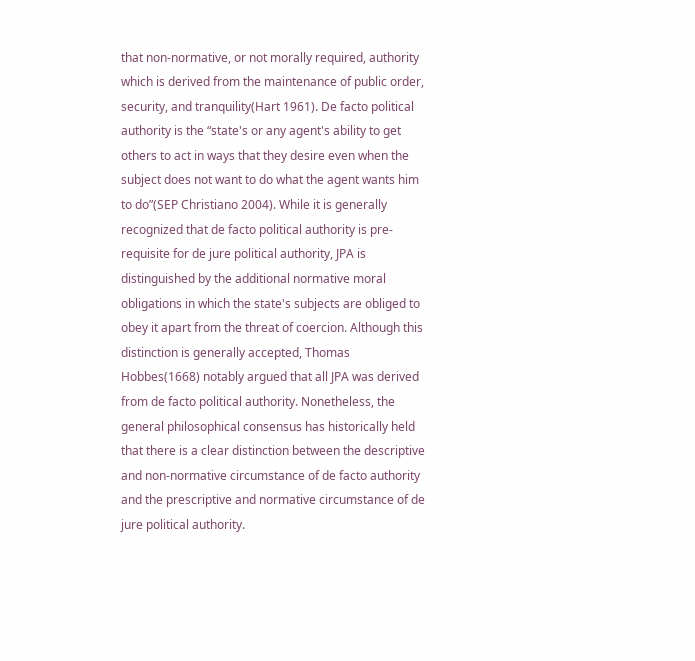that non-normative, or not morally required, authority which is derived from the maintenance of public order, security, and tranquility(Hart 1961). De facto political authority is the “state's or any agent's ability to get others to act in ways that they desire even when the subject does not want to do what the agent wants him to do”(SEP Christiano 2004). While it is generally recognized that de facto political authority is pre-requisite for de jure political authority, JPA is distinguished by the additional normative moral obligations in which the state's subjects are obliged to obey it apart from the threat of coercion. Although this distinction is generally accepted, Thomas Hobbes(1668) notably argued that all JPA was derived from de facto political authority. Nonetheless, the general philosophical consensus has historically held that there is a clear distinction between the descriptive and non-normative circumstance of de facto authority and the prescriptive and normative circumstance of de jure political authority.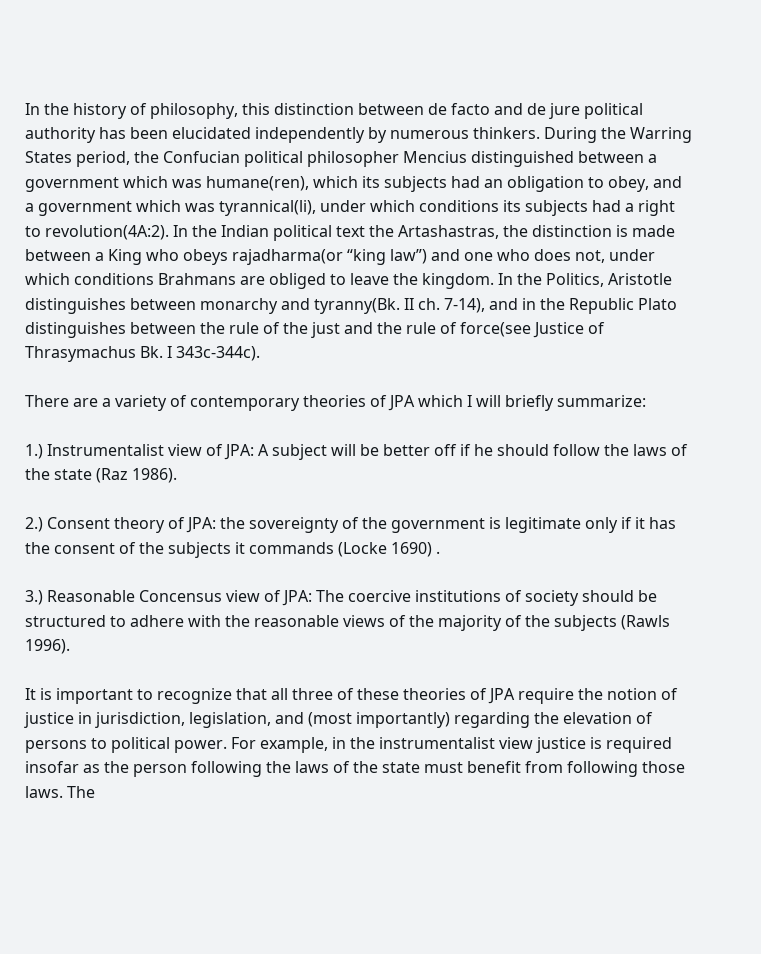In the history of philosophy, this distinction between de facto and de jure political authority has been elucidated independently by numerous thinkers. During the Warring States period, the Confucian political philosopher Mencius distinguished between a government which was humane(ren), which its subjects had an obligation to obey, and a government which was tyrannical(li), under which conditions its subjects had a right to revolution(4A:2). In the Indian political text the Artashastras, the distinction is made between a King who obeys rajadharma(or “king law”) and one who does not, under which conditions Brahmans are obliged to leave the kingdom. In the Politics, Aristotle distinguishes between monarchy and tyranny(Bk. II ch. 7-14), and in the Republic Plato distinguishes between the rule of the just and the rule of force(see Justice of Thrasymachus Bk. I 343c-344c).

There are a variety of contemporary theories of JPA which I will briefly summarize:

1.) Instrumentalist view of JPA: A subject will be better off if he should follow the laws of the state (Raz 1986).

2.) Consent theory of JPA: the sovereignty of the government is legitimate only if it has the consent of the subjects it commands (Locke 1690) .

3.) Reasonable Concensus view of JPA: The coercive institutions of society should be structured to adhere with the reasonable views of the majority of the subjects (Rawls 1996).

It is important to recognize that all three of these theories of JPA require the notion of justice in jurisdiction, legislation, and (most importantly) regarding the elevation of persons to political power. For example, in the instrumentalist view justice is required insofar as the person following the laws of the state must benefit from following those laws. The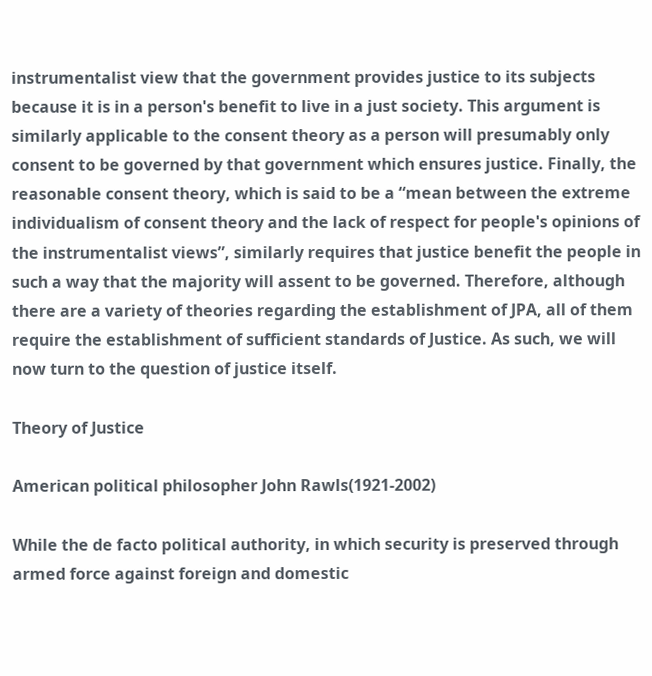instrumentalist view that the government provides justice to its subjects because it is in a person's benefit to live in a just society. This argument is similarly applicable to the consent theory as a person will presumably only consent to be governed by that government which ensures justice. Finally, the reasonable consent theory, which is said to be a “mean between the extreme individualism of consent theory and the lack of respect for people's opinions of the instrumentalist views”, similarly requires that justice benefit the people in such a way that the majority will assent to be governed. Therefore, although there are a variety of theories regarding the establishment of JPA, all of them require the establishment of sufficient standards of Justice. As such, we will now turn to the question of justice itself.

Theory of Justice

American political philosopher John Rawls(1921-2002)

While the de facto political authority, in which security is preserved through armed force against foreign and domestic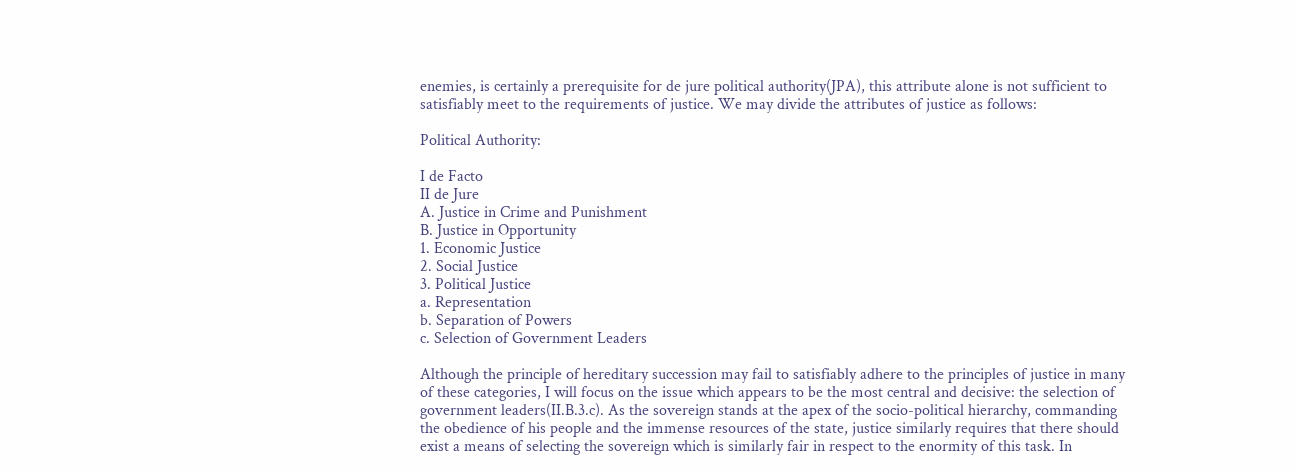enemies, is certainly a prerequisite for de jure political authority(JPA), this attribute alone is not sufficient to satisfiably meet to the requirements of justice. We may divide the attributes of justice as follows:

Political Authority:

I de Facto
II de Jure
A. Justice in Crime and Punishment
B. Justice in Opportunity
1. Economic Justice
2. Social Justice
3. Political Justice
a. Representation
b. Separation of Powers
c. Selection of Government Leaders

Although the principle of hereditary succession may fail to satisfiably adhere to the principles of justice in many of these categories, I will focus on the issue which appears to be the most central and decisive: the selection of government leaders(II.B.3.c). As the sovereign stands at the apex of the socio-political hierarchy, commanding the obedience of his people and the immense resources of the state, justice similarly requires that there should exist a means of selecting the sovereign which is similarly fair in respect to the enormity of this task. In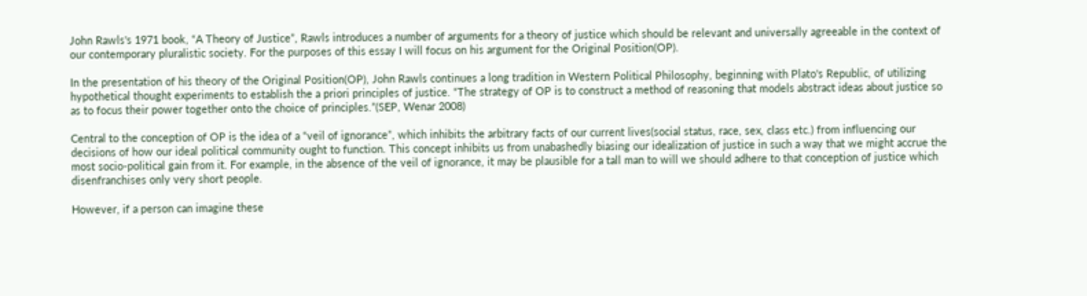John Rawls's 1971 book, “A Theory of Justice”, Rawls introduces a number of arguments for a theory of justice which should be relevant and universally agreeable in the context of our contemporary pluralistic society. For the purposes of this essay I will focus on his argument for the Original Position(OP).

In the presentation of his theory of the Original Position(OP), John Rawls continues a long tradition in Western Political Philosophy, beginning with Plato's Republic, of utilizing hypothetical thought experiments to establish the a priori principles of justice. “The strategy of OP is to construct a method of reasoning that models abstract ideas about justice so as to focus their power together onto the choice of principles.”(SEP, Wenar 2008)

Central to the conception of OP is the idea of a “veil of ignorance”, which inhibits the arbitrary facts of our current lives(social status, race, sex, class etc.) from influencing our decisions of how our ideal political community ought to function. This concept inhibits us from unabashedly biasing our idealization of justice in such a way that we might accrue the most socio-political gain from it. For example, in the absence of the veil of ignorance, it may be plausible for a tall man to will we should adhere to that conception of justice which disenfranchises only very short people.

However, if a person can imagine these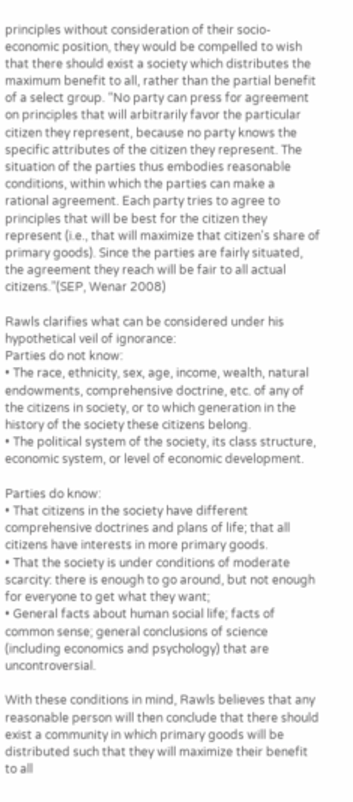principles without consideration of their socio-economic position, they would be compelled to wish that there should exist a society which distributes the maximum benefit to all, rather than the partial benefit of a select group. “No party can press for agreement on principles that will arbitrarily favor the particular citizen they represent, because no party knows the specific attributes of the citizen they represent. The situation of the parties thus embodies reasonable conditions, within which the parties can make a rational agreement. Each party tries to agree to principles that will be best for the citizen they represent (i.e., that will maximize that citizen's share of primary goods). Since the parties are fairly situated, the agreement they reach will be fair to all actual citizens.”(SEP, Wenar 2008)

Rawls clarifies what can be considered under his hypothetical veil of ignorance:
Parties do not know:
• The race, ethnicity, sex, age, income, wealth, natural endowments, comprehensive doctrine, etc. of any of the citizens in society, or to which generation in the history of the society these citizens belong.
• The political system of the society, its class structure, economic system, or level of economic development.

Parties do know:
• That citizens in the society have different comprehensive doctrines and plans of life; that all citizens have interests in more primary goods.
• That the society is under conditions of moderate scarcity: there is enough to go around, but not enough for everyone to get what they want;
• General facts about human social life; facts of common sense; general conclusions of science (including economics and psychology) that are uncontroversial.

With these conditions in mind, Rawls believes that any reasonable person will then conclude that there should exist a community in which primary goods will be distributed such that they will maximize their benefit to all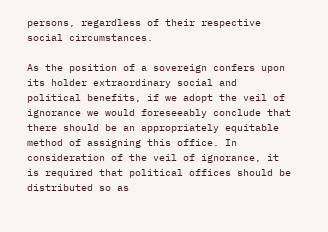persons, regardless of their respective social circumstances.

As the position of a sovereign confers upon its holder extraordinary social and political benefits, if we adopt the veil of ignorance we would foreseeably conclude that there should be an appropriately equitable method of assigning this office. In consideration of the veil of ignorance, it is required that political offices should be distributed so as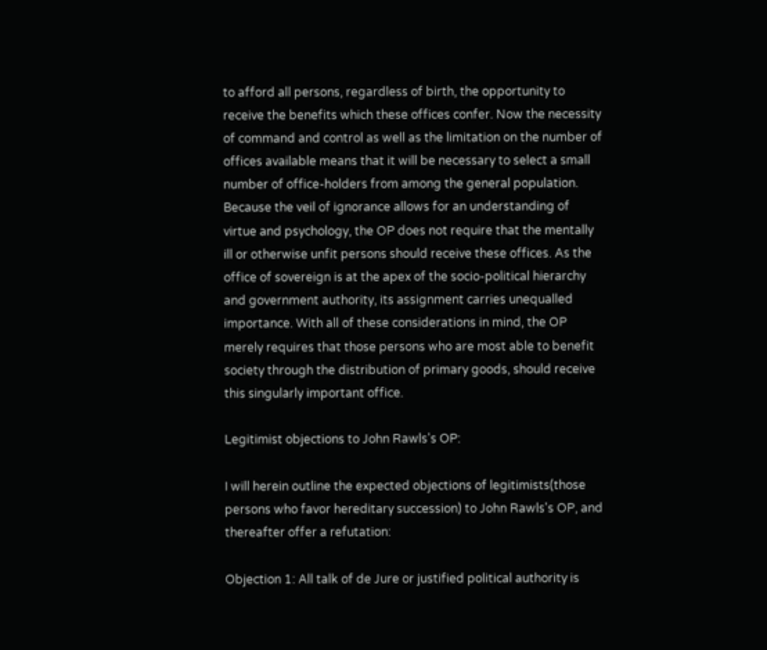to afford all persons, regardless of birth, the opportunity to receive the benefits which these offices confer. Now the necessity of command and control as well as the limitation on the number of offices available means that it will be necessary to select a small number of office-holders from among the general population. Because the veil of ignorance allows for an understanding of virtue and psychology, the OP does not require that the mentally ill or otherwise unfit persons should receive these offices. As the office of sovereign is at the apex of the socio-political hierarchy and government authority, its assignment carries unequalled importance. With all of these considerations in mind, the OP merely requires that those persons who are most able to benefit society through the distribution of primary goods, should receive this singularly important office.

Legitimist objections to John Rawls's OP:

I will herein outline the expected objections of legitimists(those persons who favor hereditary succession) to John Rawls's OP, and thereafter offer a refutation:

Objection 1: All talk of de Jure or justified political authority is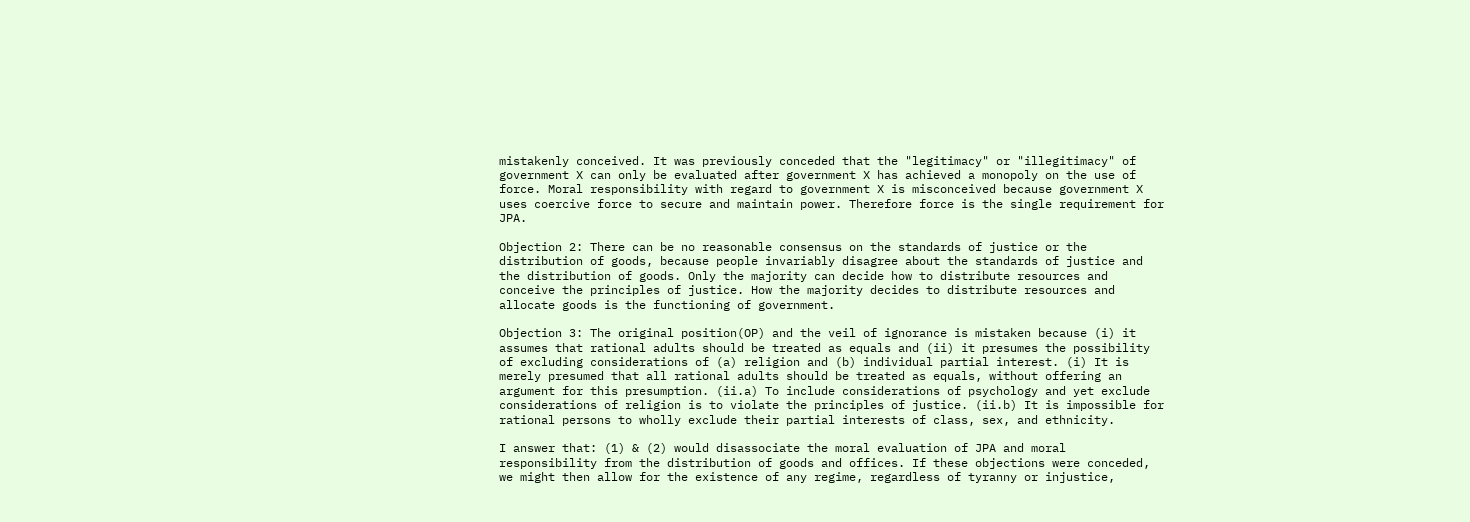mistakenly conceived. It was previously conceded that the "legitimacy" or "illegitimacy" of government X can only be evaluated after government X has achieved a monopoly on the use of force. Moral responsibility with regard to government X is misconceived because government X uses coercive force to secure and maintain power. Therefore force is the single requirement for JPA.

Objection 2: There can be no reasonable consensus on the standards of justice or the distribution of goods, because people invariably disagree about the standards of justice and the distribution of goods. Only the majority can decide how to distribute resources and conceive the principles of justice. How the majority decides to distribute resources and allocate goods is the functioning of government.

Objection 3: The original position(OP) and the veil of ignorance is mistaken because (i) it assumes that rational adults should be treated as equals and (ii) it presumes the possibility of excluding considerations of (a) religion and (b) individual partial interest. (i) It is merely presumed that all rational adults should be treated as equals, without offering an argument for this presumption. (ii.a) To include considerations of psychology and yet exclude considerations of religion is to violate the principles of justice. (ii.b) It is impossible for rational persons to wholly exclude their partial interests of class, sex, and ethnicity.

I answer that: (1) & (2) would disassociate the moral evaluation of JPA and moral responsibility from the distribution of goods and offices. If these objections were conceded, we might then allow for the existence of any regime, regardless of tyranny or injustice,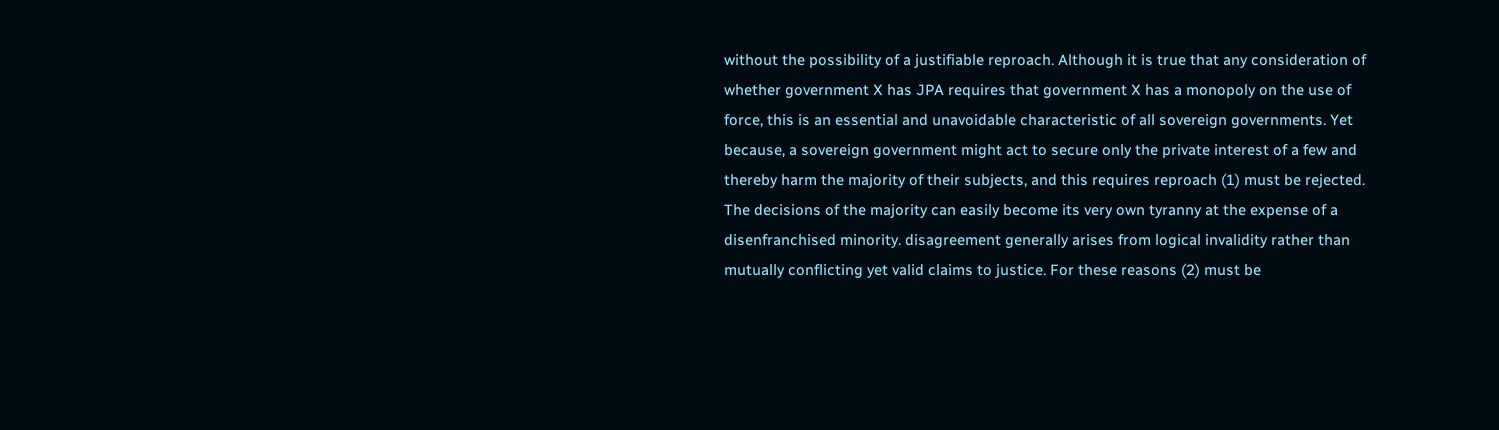without the possibility of a justifiable reproach. Although it is true that any consideration of whether government X has JPA requires that government X has a monopoly on the use of force, this is an essential and unavoidable characteristic of all sovereign governments. Yet because, a sovereign government might act to secure only the private interest of a few and thereby harm the majority of their subjects, and this requires reproach (1) must be rejected. The decisions of the majority can easily become its very own tyranny at the expense of a disenfranchised minority. disagreement generally arises from logical invalidity rather than mutually conflicting yet valid claims to justice. For these reasons (2) must be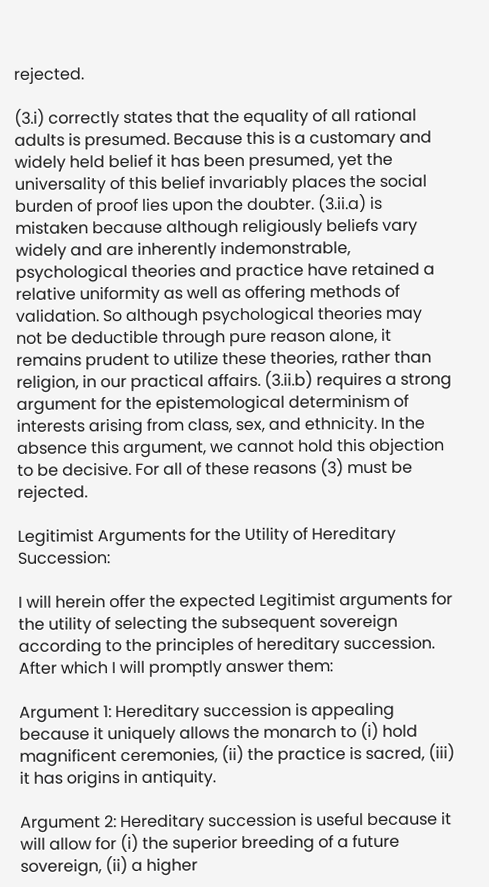rejected.

(3.i) correctly states that the equality of all rational adults is presumed. Because this is a customary and widely held belief it has been presumed, yet the universality of this belief invariably places the social burden of proof lies upon the doubter. (3.ii.a) is mistaken because although religiously beliefs vary widely and are inherently indemonstrable, psychological theories and practice have retained a relative uniformity as well as offering methods of validation. So although psychological theories may not be deductible through pure reason alone, it remains prudent to utilize these theories, rather than religion, in our practical affairs. (3.ii.b) requires a strong argument for the epistemological determinism of interests arising from class, sex, and ethnicity. In the absence this argument, we cannot hold this objection to be decisive. For all of these reasons (3) must be rejected.

Legitimist Arguments for the Utility of Hereditary Succession:

I will herein offer the expected Legitimist arguments for the utility of selecting the subsequent sovereign according to the principles of hereditary succession. After which I will promptly answer them:

Argument 1: Hereditary succession is appealing because it uniquely allows the monarch to (i) hold magnificent ceremonies, (ii) the practice is sacred, (iii) it has origins in antiquity.

Argument 2: Hereditary succession is useful because it will allow for (i) the superior breeding of a future sovereign, (ii) a higher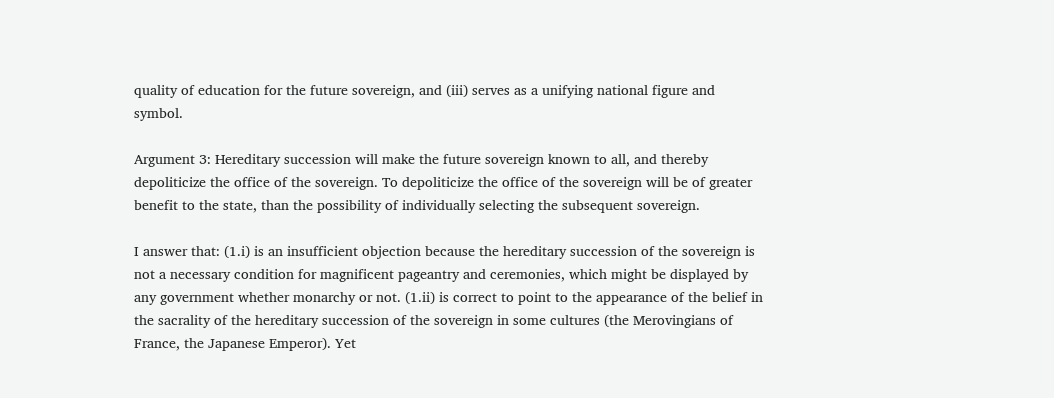quality of education for the future sovereign, and (iii) serves as a unifying national figure and symbol.

Argument 3: Hereditary succession will make the future sovereign known to all, and thereby depoliticize the office of the sovereign. To depoliticize the office of the sovereign will be of greater benefit to the state, than the possibility of individually selecting the subsequent sovereign.

I answer that: (1.i) is an insufficient objection because the hereditary succession of the sovereign is not a necessary condition for magnificent pageantry and ceremonies, which might be displayed by any government whether monarchy or not. (1.ii) is correct to point to the appearance of the belief in the sacrality of the hereditary succession of the sovereign in some cultures (the Merovingians of France, the Japanese Emperor). Yet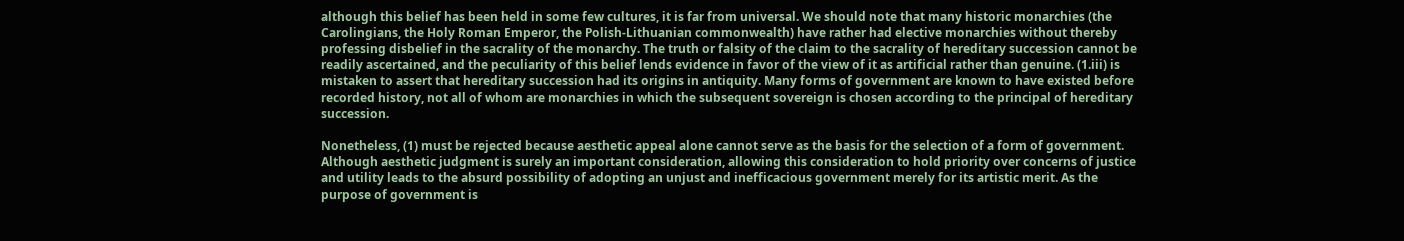although this belief has been held in some few cultures, it is far from universal. We should note that many historic monarchies (the Carolingians, the Holy Roman Emperor, the Polish-Lithuanian commonwealth) have rather had elective monarchies without thereby professing disbelief in the sacrality of the monarchy. The truth or falsity of the claim to the sacrality of hereditary succession cannot be readily ascertained, and the peculiarity of this belief lends evidence in favor of the view of it as artificial rather than genuine. (1.iii) is mistaken to assert that hereditary succession had its origins in antiquity. Many forms of government are known to have existed before recorded history, not all of whom are monarchies in which the subsequent sovereign is chosen according to the principal of hereditary succession.

Nonetheless, (1) must be rejected because aesthetic appeal alone cannot serve as the basis for the selection of a form of government. Although aesthetic judgment is surely an important consideration, allowing this consideration to hold priority over concerns of justice and utility leads to the absurd possibility of adopting an unjust and inefficacious government merely for its artistic merit. As the purpose of government is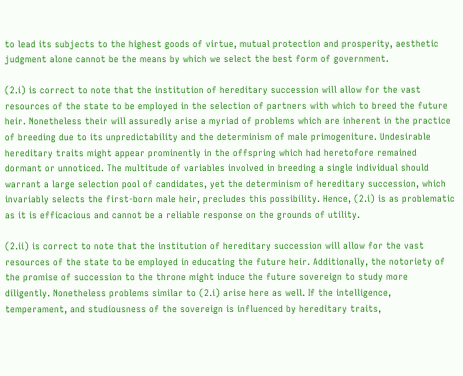to lead its subjects to the highest goods of virtue, mutual protection and prosperity, aesthetic judgment alone cannot be the means by which we select the best form of government.

(2.i) is correct to note that the institution of hereditary succession will allow for the vast resources of the state to be employed in the selection of partners with which to breed the future heir. Nonetheless their will assuredly arise a myriad of problems which are inherent in the practice of breeding due to its unpredictability and the determinism of male primogeniture. Undesirable hereditary traits might appear prominently in the offspring which had heretofore remained dormant or unnoticed. The multitude of variables involved in breeding a single individual should warrant a large selection pool of candidates, yet the determinism of hereditary succession, which invariably selects the first-born male heir, precludes this possibility. Hence, (2.i) is as problematic as it is efficacious and cannot be a reliable response on the grounds of utility.

(2.ii) is correct to note that the institution of hereditary succession will allow for the vast resources of the state to be employed in educating the future heir. Additionally, the notoriety of the promise of succession to the throne might induce the future sovereign to study more diligently. Nonetheless problems similar to (2.i) arise here as well. If the intelligence, temperament, and studiousness of the sovereign is influenced by hereditary traits,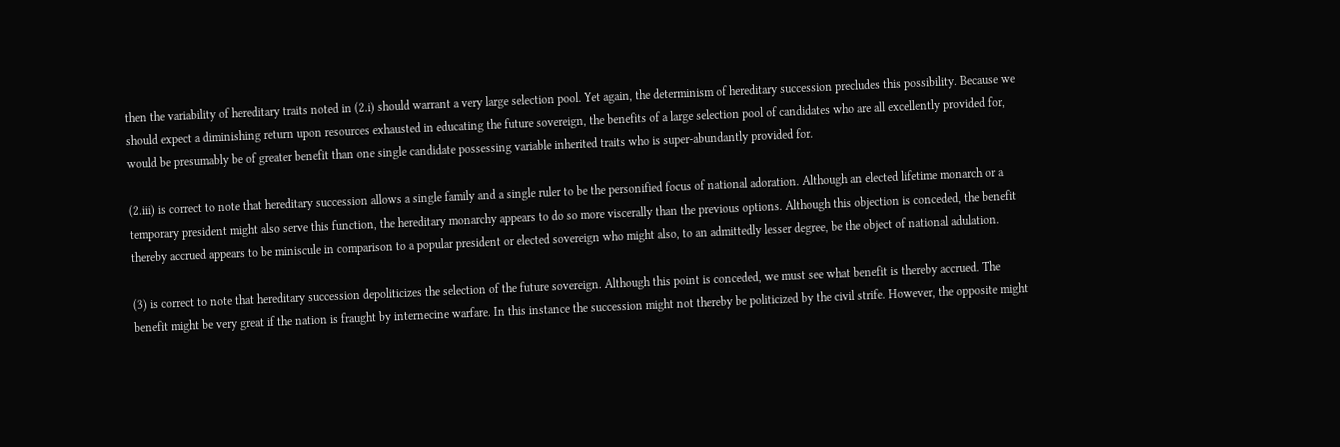then the variability of hereditary traits noted in (2.i) should warrant a very large selection pool. Yet again, the determinism of hereditary succession precludes this possibility. Because we should expect a diminishing return upon resources exhausted in educating the future sovereign, the benefits of a large selection pool of candidates who are all excellently provided for, would be presumably be of greater benefit than one single candidate possessing variable inherited traits who is super-abundantly provided for.

(2.iii) is correct to note that hereditary succession allows a single family and a single ruler to be the personified focus of national adoration. Although an elected lifetime monarch or a temporary president might also serve this function, the hereditary monarchy appears to do so more viscerally than the previous options. Although this objection is conceded, the benefit thereby accrued appears to be miniscule in comparison to a popular president or elected sovereign who might also, to an admittedly lesser degree, be the object of national adulation.

(3) is correct to note that hereditary succession depoliticizes the selection of the future sovereign. Although this point is conceded, we must see what benefit is thereby accrued. The benefit might be very great if the nation is fraught by internecine warfare. In this instance the succession might not thereby be politicized by the civil strife. However, the opposite might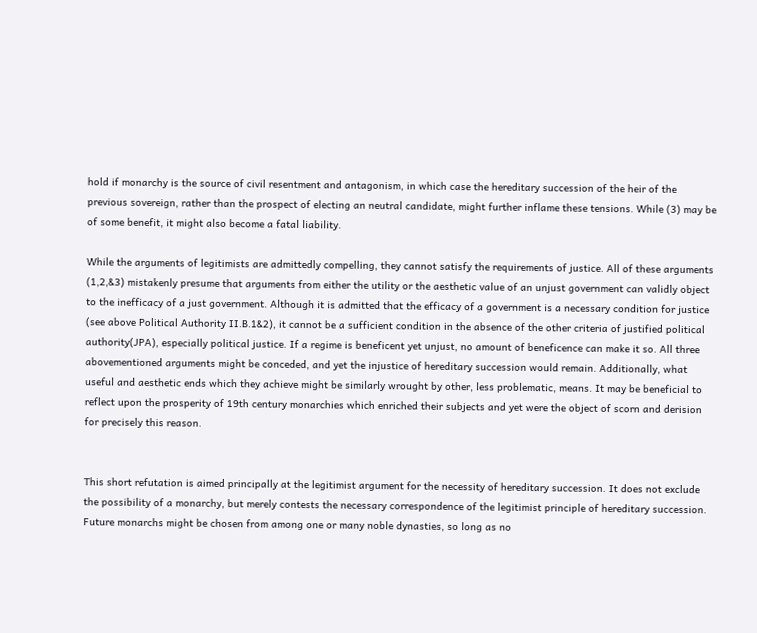hold if monarchy is the source of civil resentment and antagonism, in which case the hereditary succession of the heir of the previous sovereign, rather than the prospect of electing an neutral candidate, might further inflame these tensions. While (3) may be of some benefit, it might also become a fatal liability.

While the arguments of legitimists are admittedly compelling, they cannot satisfy the requirements of justice. All of these arguments (1,2,&3) mistakenly presume that arguments from either the utility or the aesthetic value of an unjust government can validly object to the inefficacy of a just government. Although it is admitted that the efficacy of a government is a necessary condition for justice (see above Political Authority II.B.1&2), it cannot be a sufficient condition in the absence of the other criteria of justified political authority(JPA), especially political justice. If a regime is beneficent yet unjust, no amount of beneficence can make it so. All three abovementioned arguments might be conceded, and yet the injustice of hereditary succession would remain. Additionally, what useful and aesthetic ends which they achieve might be similarly wrought by other, less problematic, means. It may be beneficial to reflect upon the prosperity of 19th century monarchies which enriched their subjects and yet were the object of scorn and derision for precisely this reason.


This short refutation is aimed principally at the legitimist argument for the necessity of hereditary succession. It does not exclude the possibility of a monarchy, but merely contests the necessary correspondence of the legitimist principle of hereditary succession. Future monarchs might be chosen from among one or many noble dynasties, so long as no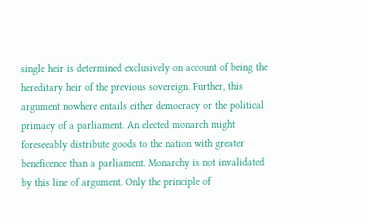single heir is determined exclusively on account of being the hereditary heir of the previous sovereign. Further, this argument nowhere entails either democracy or the political primacy of a parliament. An elected monarch might foreseeably distribute goods to the nation with greater beneficence than a parliament. Monarchy is not invalidated by this line of argument. Only the principle of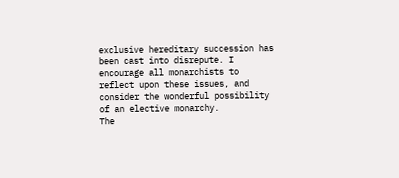exclusive hereditary succession has been cast into disrepute. I encourage all monarchists to reflect upon these issues, and consider the wonderful possibility of an elective monarchy.
The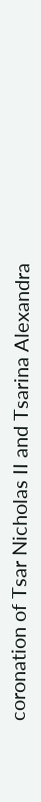coronation of Tsar Nicholas II and Tsarina Alexandra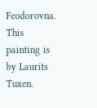Feodorovna. This painting is by Laurits Tuxen.